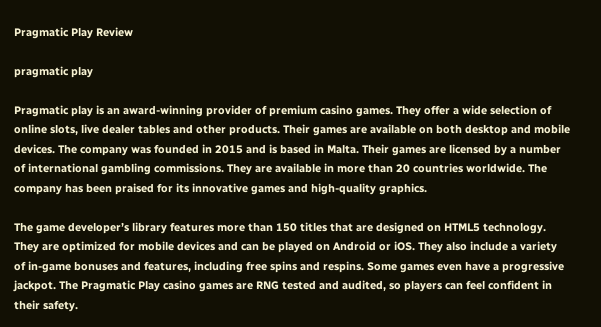Pragmatic Play Review

pragmatic play

Pragmatic play is an award-winning provider of premium casino games. They offer a wide selection of online slots, live dealer tables and other products. Their games are available on both desktop and mobile devices. The company was founded in 2015 and is based in Malta. Their games are licensed by a number of international gambling commissions. They are available in more than 20 countries worldwide. The company has been praised for its innovative games and high-quality graphics.

The game developer’s library features more than 150 titles that are designed on HTML5 technology. They are optimized for mobile devices and can be played on Android or iOS. They also include a variety of in-game bonuses and features, including free spins and respins. Some games even have a progressive jackpot. The Pragmatic Play casino games are RNG tested and audited, so players can feel confident in their safety.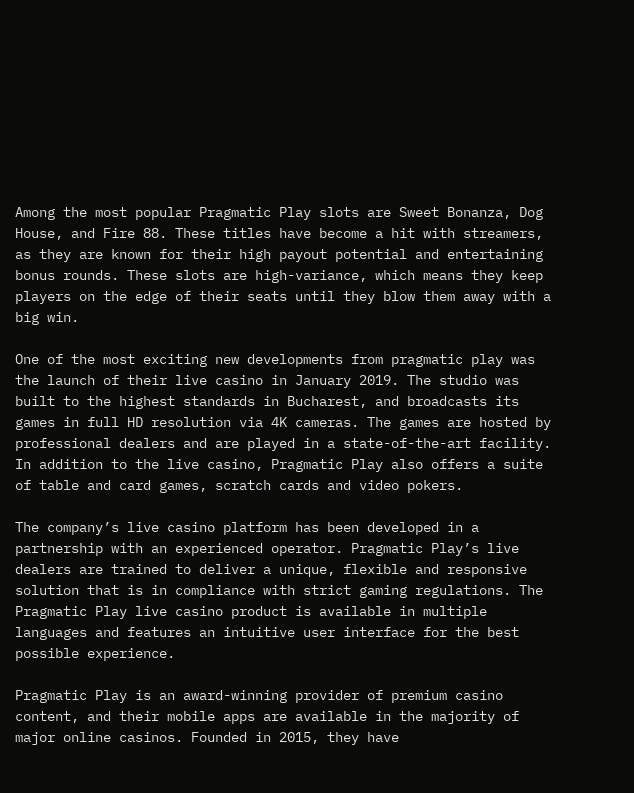Among the most popular Pragmatic Play slots are Sweet Bonanza, Dog House, and Fire 88. These titles have become a hit with streamers, as they are known for their high payout potential and entertaining bonus rounds. These slots are high-variance, which means they keep players on the edge of their seats until they blow them away with a big win.

One of the most exciting new developments from pragmatic play was the launch of their live casino in January 2019. The studio was built to the highest standards in Bucharest, and broadcasts its games in full HD resolution via 4K cameras. The games are hosted by professional dealers and are played in a state-of-the-art facility. In addition to the live casino, Pragmatic Play also offers a suite of table and card games, scratch cards and video pokers.

The company’s live casino platform has been developed in a partnership with an experienced operator. Pragmatic Play’s live dealers are trained to deliver a unique, flexible and responsive solution that is in compliance with strict gaming regulations. The Pragmatic Play live casino product is available in multiple languages and features an intuitive user interface for the best possible experience.

Pragmatic Play is an award-winning provider of premium casino content, and their mobile apps are available in the majority of major online casinos. Founded in 2015, they have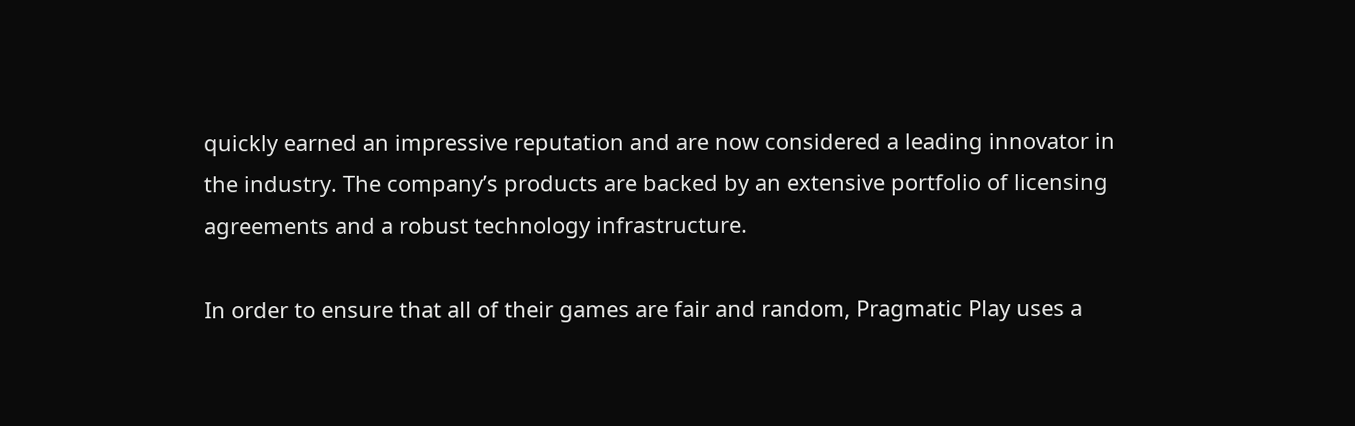quickly earned an impressive reputation and are now considered a leading innovator in the industry. The company’s products are backed by an extensive portfolio of licensing agreements and a robust technology infrastructure.

In order to ensure that all of their games are fair and random, Pragmatic Play uses a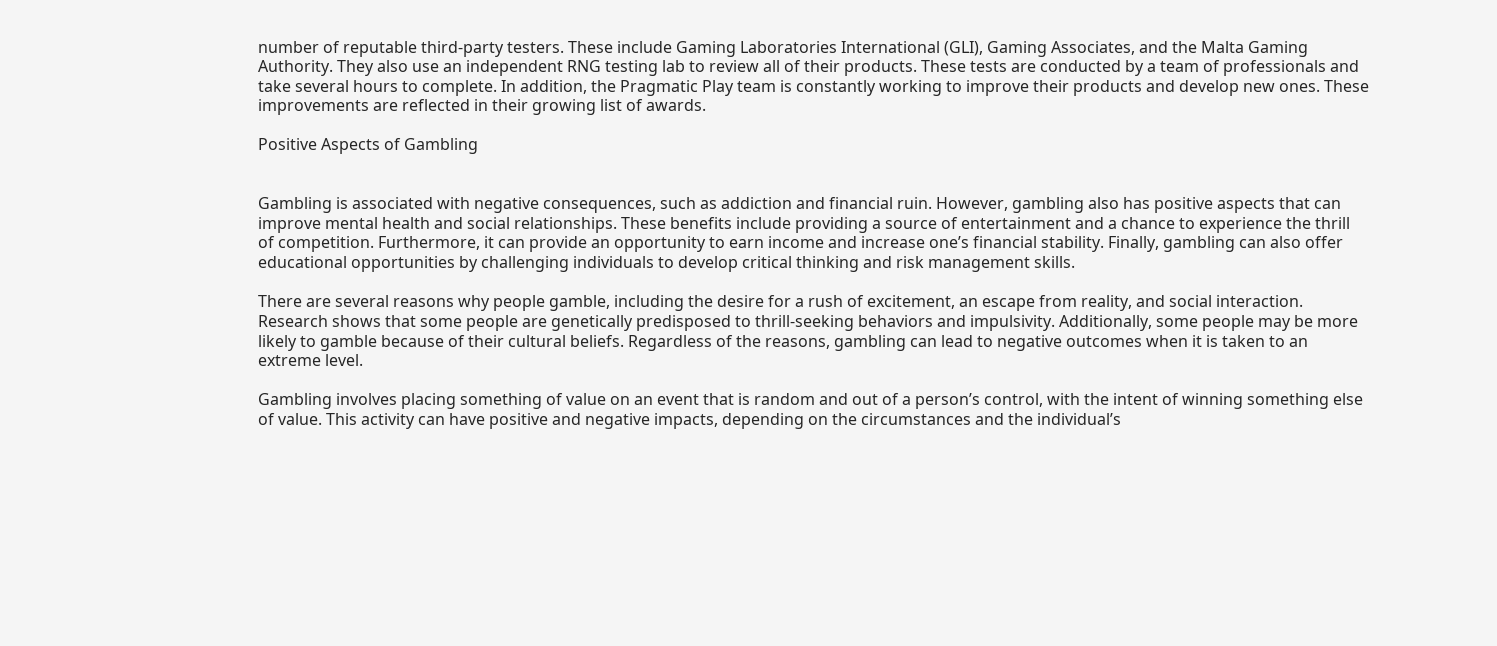number of reputable third-party testers. These include Gaming Laboratories International (GLI), Gaming Associates, and the Malta Gaming Authority. They also use an independent RNG testing lab to review all of their products. These tests are conducted by a team of professionals and take several hours to complete. In addition, the Pragmatic Play team is constantly working to improve their products and develop new ones. These improvements are reflected in their growing list of awards.

Positive Aspects of Gambling


Gambling is associated with negative consequences, such as addiction and financial ruin. However, gambling also has positive aspects that can improve mental health and social relationships. These benefits include providing a source of entertainment and a chance to experience the thrill of competition. Furthermore, it can provide an opportunity to earn income and increase one’s financial stability. Finally, gambling can also offer educational opportunities by challenging individuals to develop critical thinking and risk management skills.

There are several reasons why people gamble, including the desire for a rush of excitement, an escape from reality, and social interaction. Research shows that some people are genetically predisposed to thrill-seeking behaviors and impulsivity. Additionally, some people may be more likely to gamble because of their cultural beliefs. Regardless of the reasons, gambling can lead to negative outcomes when it is taken to an extreme level.

Gambling involves placing something of value on an event that is random and out of a person’s control, with the intent of winning something else of value. This activity can have positive and negative impacts, depending on the circumstances and the individual’s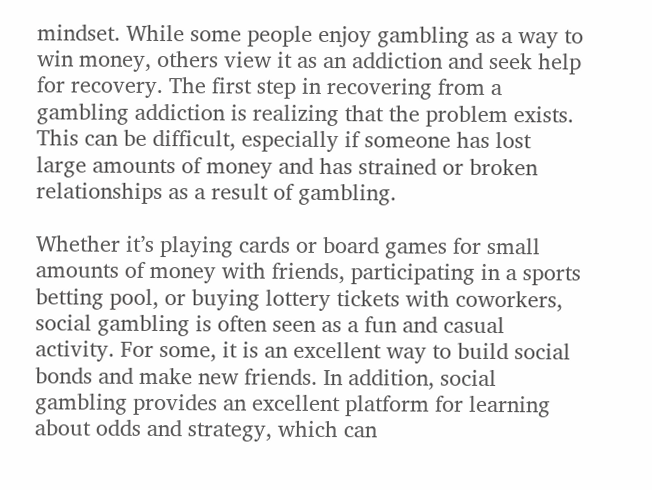mindset. While some people enjoy gambling as a way to win money, others view it as an addiction and seek help for recovery. The first step in recovering from a gambling addiction is realizing that the problem exists. This can be difficult, especially if someone has lost large amounts of money and has strained or broken relationships as a result of gambling.

Whether it’s playing cards or board games for small amounts of money with friends, participating in a sports betting pool, or buying lottery tickets with coworkers, social gambling is often seen as a fun and casual activity. For some, it is an excellent way to build social bonds and make new friends. In addition, social gambling provides an excellent platform for learning about odds and strategy, which can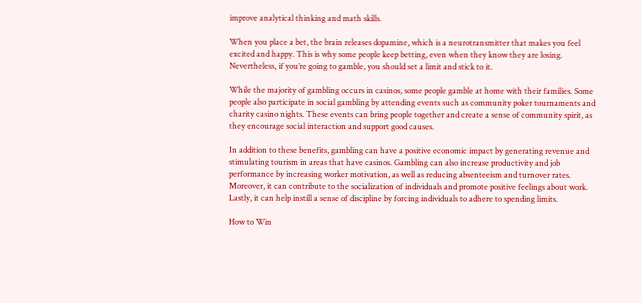improve analytical thinking and math skills.

When you place a bet, the brain releases dopamine, which is a neurotransmitter that makes you feel excited and happy. This is why some people keep betting, even when they know they are losing. Nevertheless, if you’re going to gamble, you should set a limit and stick to it.

While the majority of gambling occurs in casinos, some people gamble at home with their families. Some people also participate in social gambling by attending events such as community poker tournaments and charity casino nights. These events can bring people together and create a sense of community spirit, as they encourage social interaction and support good causes.

In addition to these benefits, gambling can have a positive economic impact by generating revenue and stimulating tourism in areas that have casinos. Gambling can also increase productivity and job performance by increasing worker motivation, as well as reducing absenteeism and turnover rates. Moreover, it can contribute to the socialization of individuals and promote positive feelings about work. Lastly, it can help instill a sense of discipline by forcing individuals to adhere to spending limits.

How to Win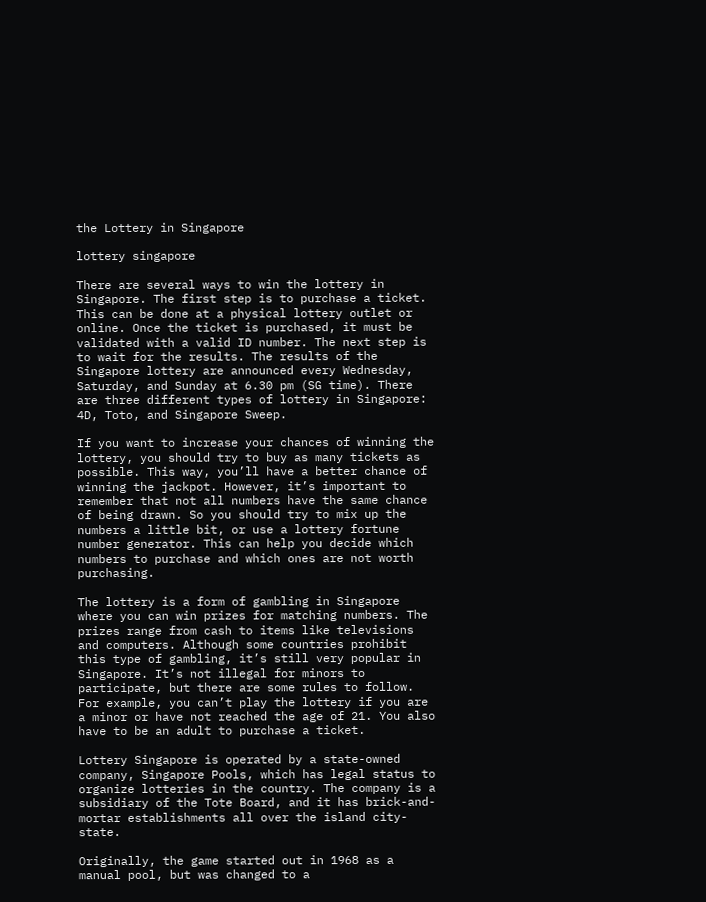the Lottery in Singapore

lottery singapore

There are several ways to win the lottery in Singapore. The first step is to purchase a ticket. This can be done at a physical lottery outlet or online. Once the ticket is purchased, it must be validated with a valid ID number. The next step is to wait for the results. The results of the Singapore lottery are announced every Wednesday, Saturday, and Sunday at 6.30 pm (SG time). There are three different types of lottery in Singapore: 4D, Toto, and Singapore Sweep.

If you want to increase your chances of winning the lottery, you should try to buy as many tickets as possible. This way, you’ll have a better chance of winning the jackpot. However, it’s important to remember that not all numbers have the same chance of being drawn. So you should try to mix up the numbers a little bit, or use a lottery fortune number generator. This can help you decide which numbers to purchase and which ones are not worth purchasing.

The lottery is a form of gambling in Singapore where you can win prizes for matching numbers. The prizes range from cash to items like televisions and computers. Although some countries prohibit this type of gambling, it’s still very popular in Singapore. It’s not illegal for minors to participate, but there are some rules to follow. For example, you can’t play the lottery if you are a minor or have not reached the age of 21. You also have to be an adult to purchase a ticket.

Lottery Singapore is operated by a state-owned company, Singapore Pools, which has legal status to organize lotteries in the country. The company is a subsidiary of the Tote Board, and it has brick-and-mortar establishments all over the island city-state.

Originally, the game started out in 1968 as a manual pool, but was changed to a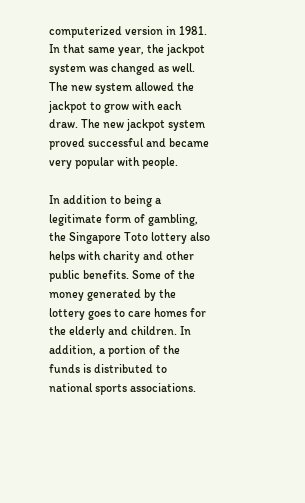computerized version in 1981. In that same year, the jackpot system was changed as well. The new system allowed the jackpot to grow with each draw. The new jackpot system proved successful and became very popular with people.

In addition to being a legitimate form of gambling, the Singapore Toto lottery also helps with charity and other public benefits. Some of the money generated by the lottery goes to care homes for the elderly and children. In addition, a portion of the funds is distributed to national sports associations.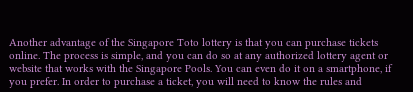Another advantage of the Singapore Toto lottery is that you can purchase tickets online. The process is simple, and you can do so at any authorized lottery agent or website that works with the Singapore Pools. You can even do it on a smartphone, if you prefer. In order to purchase a ticket, you will need to know the rules and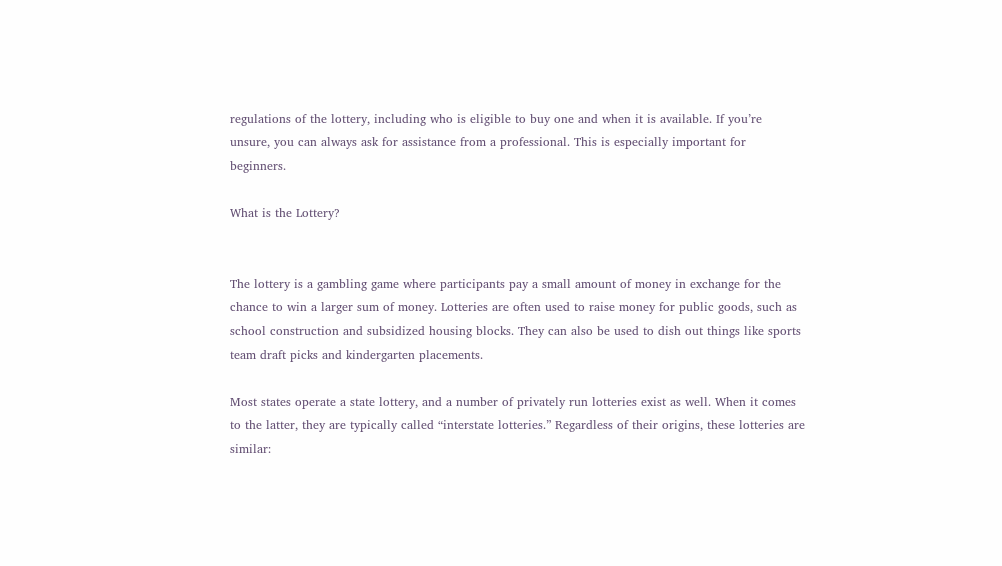regulations of the lottery, including who is eligible to buy one and when it is available. If you’re unsure, you can always ask for assistance from a professional. This is especially important for beginners.

What is the Lottery?


The lottery is a gambling game where participants pay a small amount of money in exchange for the chance to win a larger sum of money. Lotteries are often used to raise money for public goods, such as school construction and subsidized housing blocks. They can also be used to dish out things like sports team draft picks and kindergarten placements.

Most states operate a state lottery, and a number of privately run lotteries exist as well. When it comes to the latter, they are typically called “interstate lotteries.” Regardless of their origins, these lotteries are similar: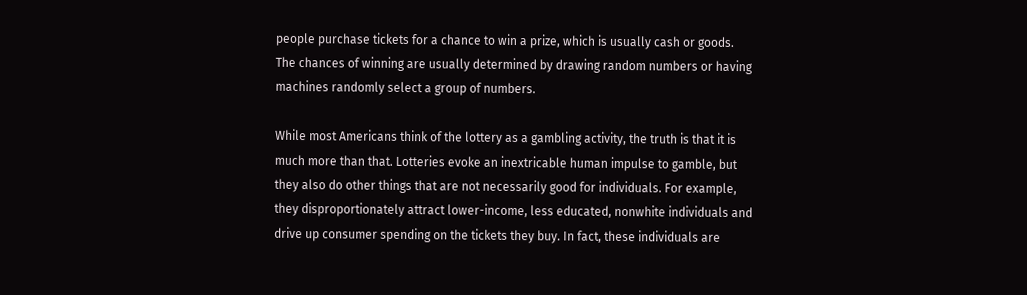people purchase tickets for a chance to win a prize, which is usually cash or goods. The chances of winning are usually determined by drawing random numbers or having machines randomly select a group of numbers.

While most Americans think of the lottery as a gambling activity, the truth is that it is much more than that. Lotteries evoke an inextricable human impulse to gamble, but they also do other things that are not necessarily good for individuals. For example, they disproportionately attract lower-income, less educated, nonwhite individuals and drive up consumer spending on the tickets they buy. In fact, these individuals are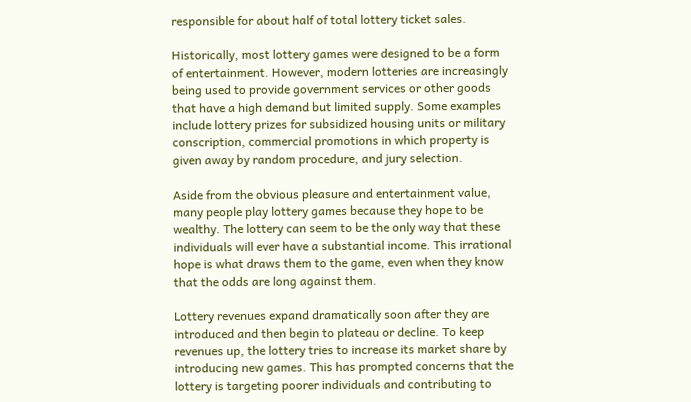responsible for about half of total lottery ticket sales.

Historically, most lottery games were designed to be a form of entertainment. However, modern lotteries are increasingly being used to provide government services or other goods that have a high demand but limited supply. Some examples include lottery prizes for subsidized housing units or military conscription, commercial promotions in which property is given away by random procedure, and jury selection.

Aside from the obvious pleasure and entertainment value, many people play lottery games because they hope to be wealthy. The lottery can seem to be the only way that these individuals will ever have a substantial income. This irrational hope is what draws them to the game, even when they know that the odds are long against them.

Lottery revenues expand dramatically soon after they are introduced and then begin to plateau or decline. To keep revenues up, the lottery tries to increase its market share by introducing new games. This has prompted concerns that the lottery is targeting poorer individuals and contributing to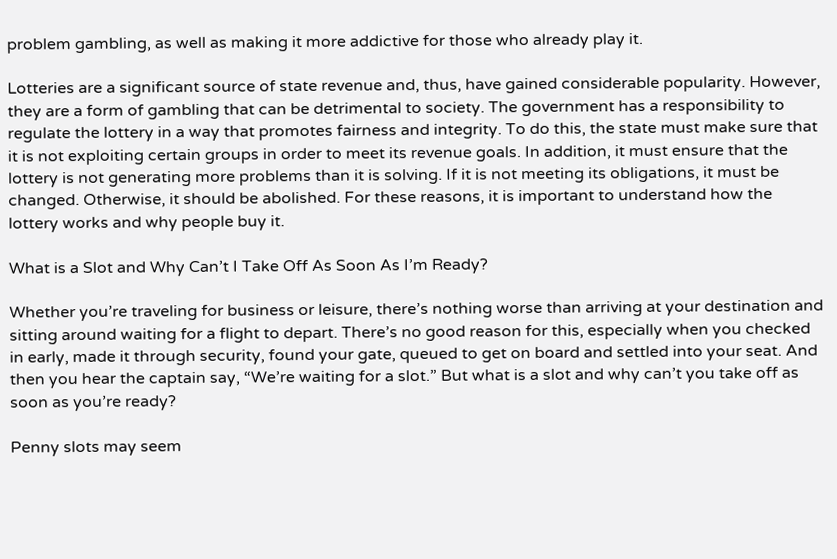problem gambling, as well as making it more addictive for those who already play it.

Lotteries are a significant source of state revenue and, thus, have gained considerable popularity. However, they are a form of gambling that can be detrimental to society. The government has a responsibility to regulate the lottery in a way that promotes fairness and integrity. To do this, the state must make sure that it is not exploiting certain groups in order to meet its revenue goals. In addition, it must ensure that the lottery is not generating more problems than it is solving. If it is not meeting its obligations, it must be changed. Otherwise, it should be abolished. For these reasons, it is important to understand how the lottery works and why people buy it.

What is a Slot and Why Can’t I Take Off As Soon As I’m Ready?

Whether you’re traveling for business or leisure, there’s nothing worse than arriving at your destination and sitting around waiting for a flight to depart. There’s no good reason for this, especially when you checked in early, made it through security, found your gate, queued to get on board and settled into your seat. And then you hear the captain say, “We’re waiting for a slot.” But what is a slot and why can’t you take off as soon as you’re ready?

Penny slots may seem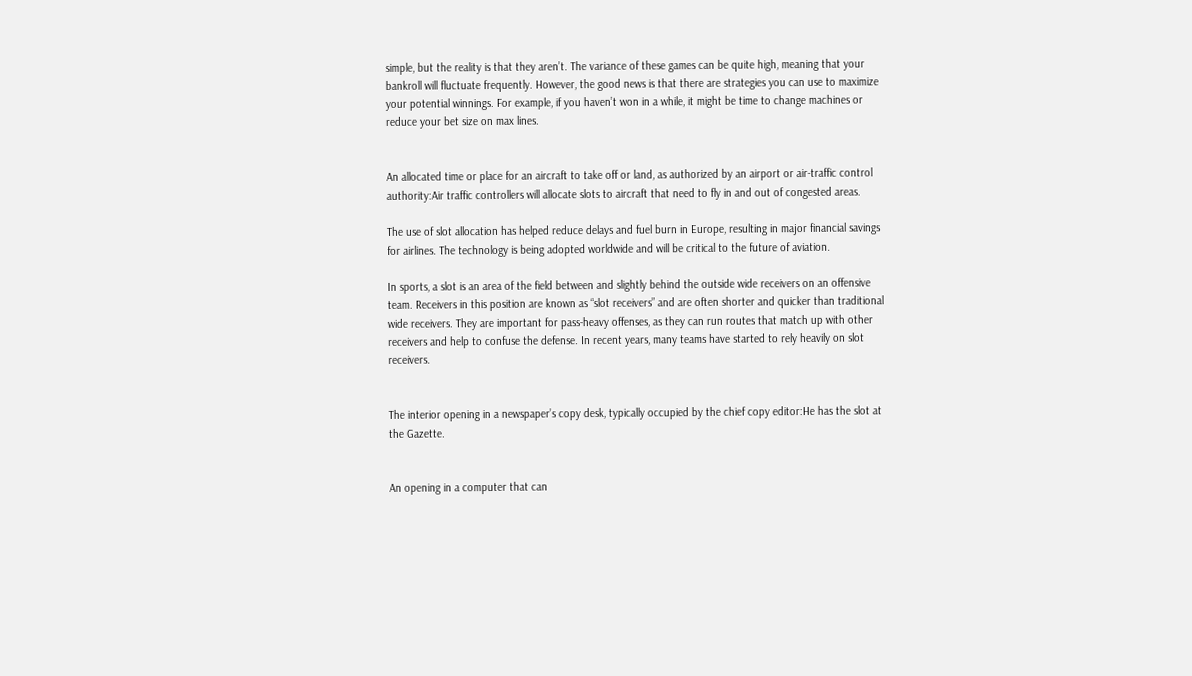simple, but the reality is that they aren’t. The variance of these games can be quite high, meaning that your bankroll will fluctuate frequently. However, the good news is that there are strategies you can use to maximize your potential winnings. For example, if you haven’t won in a while, it might be time to change machines or reduce your bet size on max lines.


An allocated time or place for an aircraft to take off or land, as authorized by an airport or air-traffic control authority:Air traffic controllers will allocate slots to aircraft that need to fly in and out of congested areas.

The use of slot allocation has helped reduce delays and fuel burn in Europe, resulting in major financial savings for airlines. The technology is being adopted worldwide and will be critical to the future of aviation.

In sports, a slot is an area of the field between and slightly behind the outside wide receivers on an offensive team. Receivers in this position are known as “slot receivers” and are often shorter and quicker than traditional wide receivers. They are important for pass-heavy offenses, as they can run routes that match up with other receivers and help to confuse the defense. In recent years, many teams have started to rely heavily on slot receivers.


The interior opening in a newspaper’s copy desk, typically occupied by the chief copy editor:He has the slot at the Gazette.


An opening in a computer that can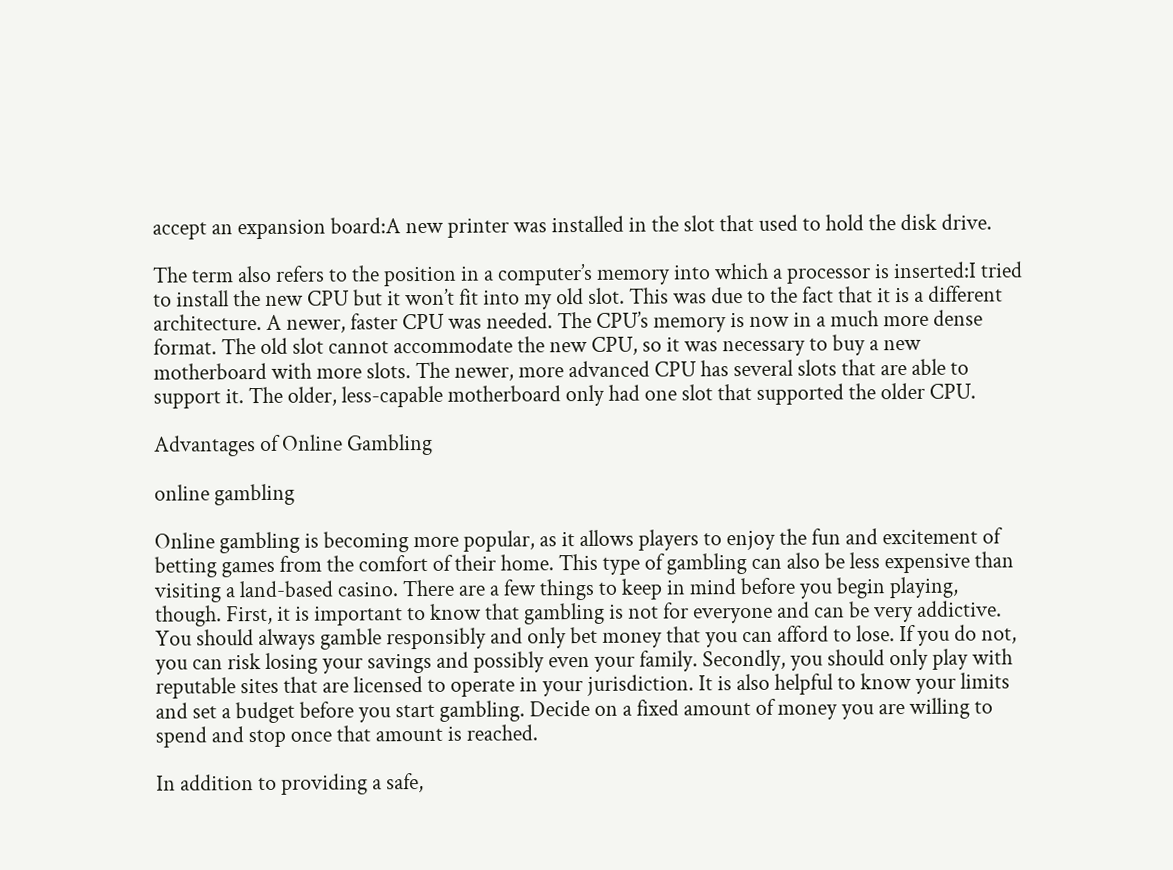accept an expansion board:A new printer was installed in the slot that used to hold the disk drive.

The term also refers to the position in a computer’s memory into which a processor is inserted:I tried to install the new CPU but it won’t fit into my old slot. This was due to the fact that it is a different architecture. A newer, faster CPU was needed. The CPU’s memory is now in a much more dense format. The old slot cannot accommodate the new CPU, so it was necessary to buy a new motherboard with more slots. The newer, more advanced CPU has several slots that are able to support it. The older, less-capable motherboard only had one slot that supported the older CPU.

Advantages of Online Gambling

online gambling

Online gambling is becoming more popular, as it allows players to enjoy the fun and excitement of betting games from the comfort of their home. This type of gambling can also be less expensive than visiting a land-based casino. There are a few things to keep in mind before you begin playing, though. First, it is important to know that gambling is not for everyone and can be very addictive. You should always gamble responsibly and only bet money that you can afford to lose. If you do not, you can risk losing your savings and possibly even your family. Secondly, you should only play with reputable sites that are licensed to operate in your jurisdiction. It is also helpful to know your limits and set a budget before you start gambling. Decide on a fixed amount of money you are willing to spend and stop once that amount is reached.

In addition to providing a safe,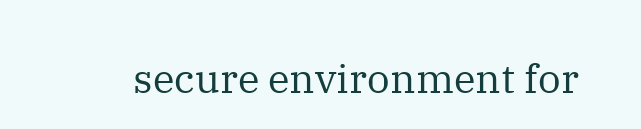secure environment for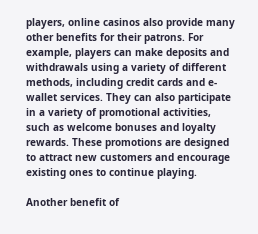players, online casinos also provide many other benefits for their patrons. For example, players can make deposits and withdrawals using a variety of different methods, including credit cards and e-wallet services. They can also participate in a variety of promotional activities, such as welcome bonuses and loyalty rewards. These promotions are designed to attract new customers and encourage existing ones to continue playing.

Another benefit of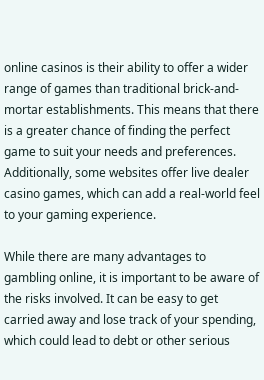online casinos is their ability to offer a wider range of games than traditional brick-and-mortar establishments. This means that there is a greater chance of finding the perfect game to suit your needs and preferences. Additionally, some websites offer live dealer casino games, which can add a real-world feel to your gaming experience.

While there are many advantages to gambling online, it is important to be aware of the risks involved. It can be easy to get carried away and lose track of your spending, which could lead to debt or other serious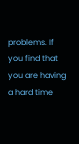problems. If you find that you are having a hard time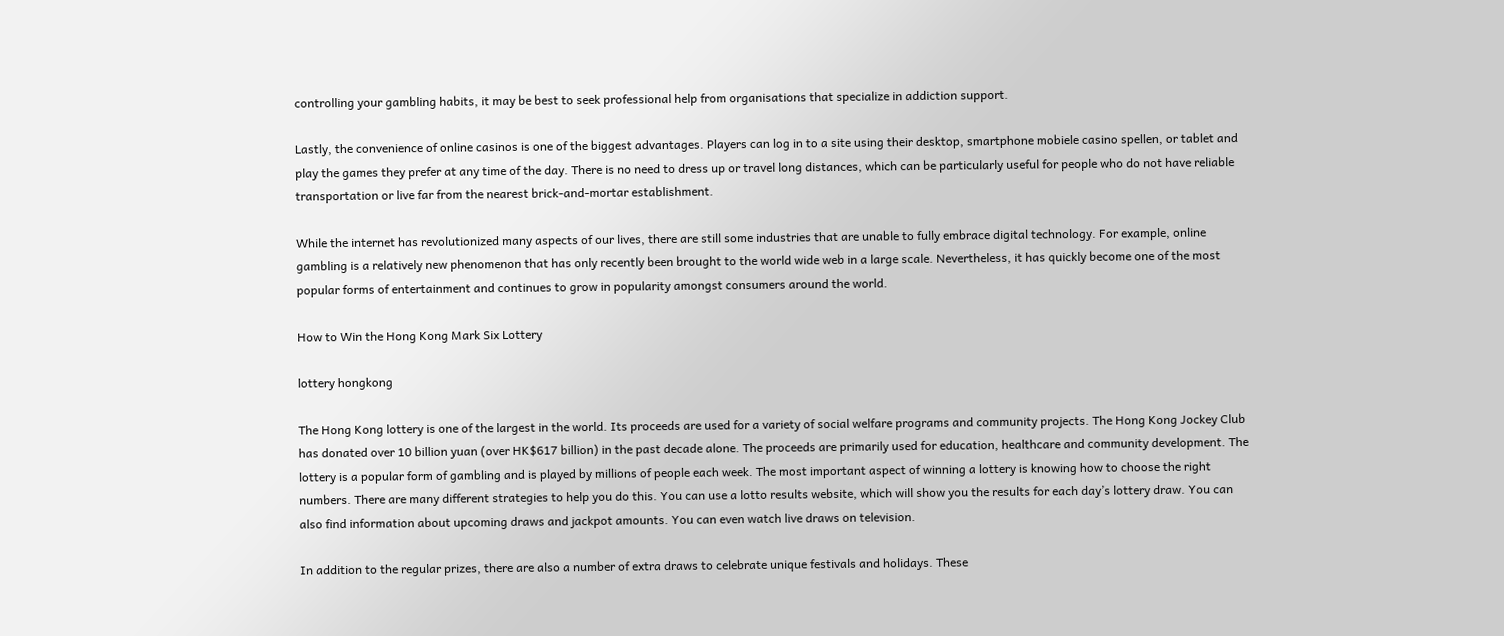controlling your gambling habits, it may be best to seek professional help from organisations that specialize in addiction support.

Lastly, the convenience of online casinos is one of the biggest advantages. Players can log in to a site using their desktop, smartphone mobiele casino spellen, or tablet and play the games they prefer at any time of the day. There is no need to dress up or travel long distances, which can be particularly useful for people who do not have reliable transportation or live far from the nearest brick-and-mortar establishment.

While the internet has revolutionized many aspects of our lives, there are still some industries that are unable to fully embrace digital technology. For example, online gambling is a relatively new phenomenon that has only recently been brought to the world wide web in a large scale. Nevertheless, it has quickly become one of the most popular forms of entertainment and continues to grow in popularity amongst consumers around the world.

How to Win the Hong Kong Mark Six Lottery

lottery hongkong

The Hong Kong lottery is one of the largest in the world. Its proceeds are used for a variety of social welfare programs and community projects. The Hong Kong Jockey Club has donated over 10 billion yuan (over HK$617 billion) in the past decade alone. The proceeds are primarily used for education, healthcare and community development. The lottery is a popular form of gambling and is played by millions of people each week. The most important aspect of winning a lottery is knowing how to choose the right numbers. There are many different strategies to help you do this. You can use a lotto results website, which will show you the results for each day’s lottery draw. You can also find information about upcoming draws and jackpot amounts. You can even watch live draws on television.

In addition to the regular prizes, there are also a number of extra draws to celebrate unique festivals and holidays. These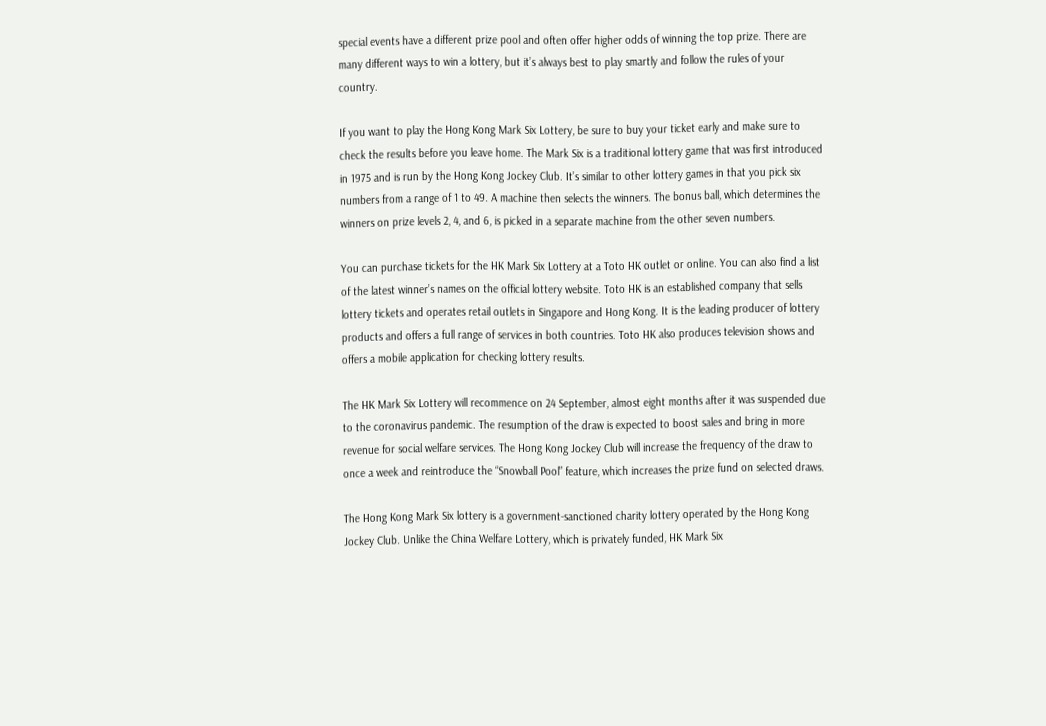special events have a different prize pool and often offer higher odds of winning the top prize. There are many different ways to win a lottery, but it’s always best to play smartly and follow the rules of your country.

If you want to play the Hong Kong Mark Six Lottery, be sure to buy your ticket early and make sure to check the results before you leave home. The Mark Six is a traditional lottery game that was first introduced in 1975 and is run by the Hong Kong Jockey Club. It’s similar to other lottery games in that you pick six numbers from a range of 1 to 49. A machine then selects the winners. The bonus ball, which determines the winners on prize levels 2, 4, and 6, is picked in a separate machine from the other seven numbers.

You can purchase tickets for the HK Mark Six Lottery at a Toto HK outlet or online. You can also find a list of the latest winner’s names on the official lottery website. Toto HK is an established company that sells lottery tickets and operates retail outlets in Singapore and Hong Kong. It is the leading producer of lottery products and offers a full range of services in both countries. Toto HK also produces television shows and offers a mobile application for checking lottery results.

The HK Mark Six Lottery will recommence on 24 September, almost eight months after it was suspended due to the coronavirus pandemic. The resumption of the draw is expected to boost sales and bring in more revenue for social welfare services. The Hong Kong Jockey Club will increase the frequency of the draw to once a week and reintroduce the “Snowball Pool” feature, which increases the prize fund on selected draws.

The Hong Kong Mark Six lottery is a government-sanctioned charity lottery operated by the Hong Kong Jockey Club. Unlike the China Welfare Lottery, which is privately funded, HK Mark Six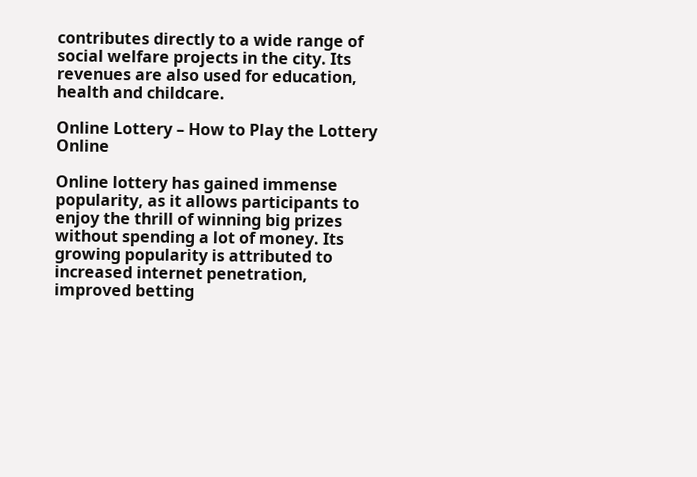contributes directly to a wide range of social welfare projects in the city. Its revenues are also used for education, health and childcare.

Online Lottery – How to Play the Lottery Online

Online lottery has gained immense popularity, as it allows participants to enjoy the thrill of winning big prizes without spending a lot of money. Its growing popularity is attributed to increased internet penetration, improved betting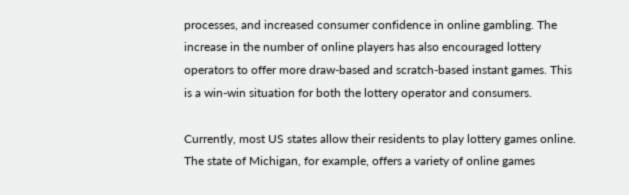processes, and increased consumer confidence in online gambling. The increase in the number of online players has also encouraged lottery operators to offer more draw-based and scratch-based instant games. This is a win-win situation for both the lottery operator and consumers.

Currently, most US states allow their residents to play lottery games online. The state of Michigan, for example, offers a variety of online games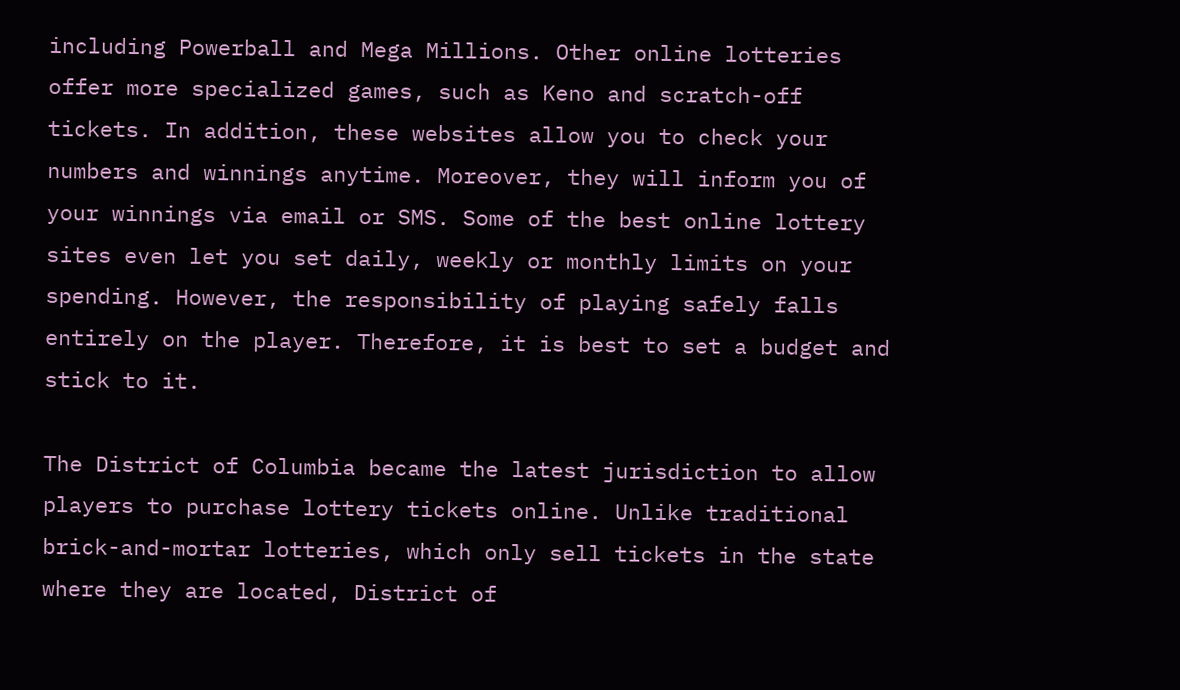including Powerball and Mega Millions. Other online lotteries offer more specialized games, such as Keno and scratch-off tickets. In addition, these websites allow you to check your numbers and winnings anytime. Moreover, they will inform you of your winnings via email or SMS. Some of the best online lottery sites even let you set daily, weekly or monthly limits on your spending. However, the responsibility of playing safely falls entirely on the player. Therefore, it is best to set a budget and stick to it.

The District of Columbia became the latest jurisdiction to allow players to purchase lottery tickets online. Unlike traditional brick-and-mortar lotteries, which only sell tickets in the state where they are located, District of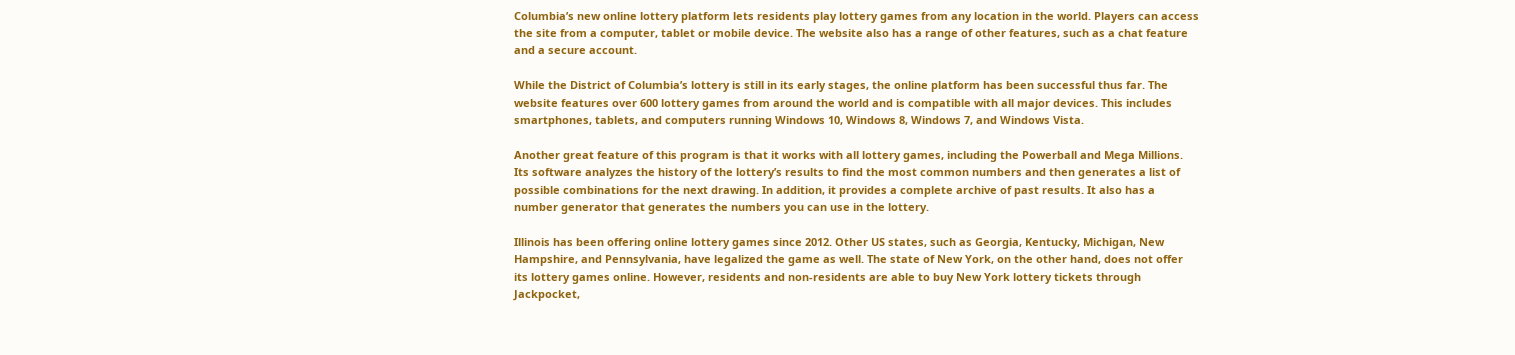Columbia’s new online lottery platform lets residents play lottery games from any location in the world. Players can access the site from a computer, tablet or mobile device. The website also has a range of other features, such as a chat feature and a secure account.

While the District of Columbia’s lottery is still in its early stages, the online platform has been successful thus far. The website features over 600 lottery games from around the world and is compatible with all major devices. This includes smartphones, tablets, and computers running Windows 10, Windows 8, Windows 7, and Windows Vista.

Another great feature of this program is that it works with all lottery games, including the Powerball and Mega Millions. Its software analyzes the history of the lottery’s results to find the most common numbers and then generates a list of possible combinations for the next drawing. In addition, it provides a complete archive of past results. It also has a number generator that generates the numbers you can use in the lottery.

Illinois has been offering online lottery games since 2012. Other US states, such as Georgia, Kentucky, Michigan, New Hampshire, and Pennsylvania, have legalized the game as well. The state of New York, on the other hand, does not offer its lottery games online. However, residents and non-residents are able to buy New York lottery tickets through Jackpocket,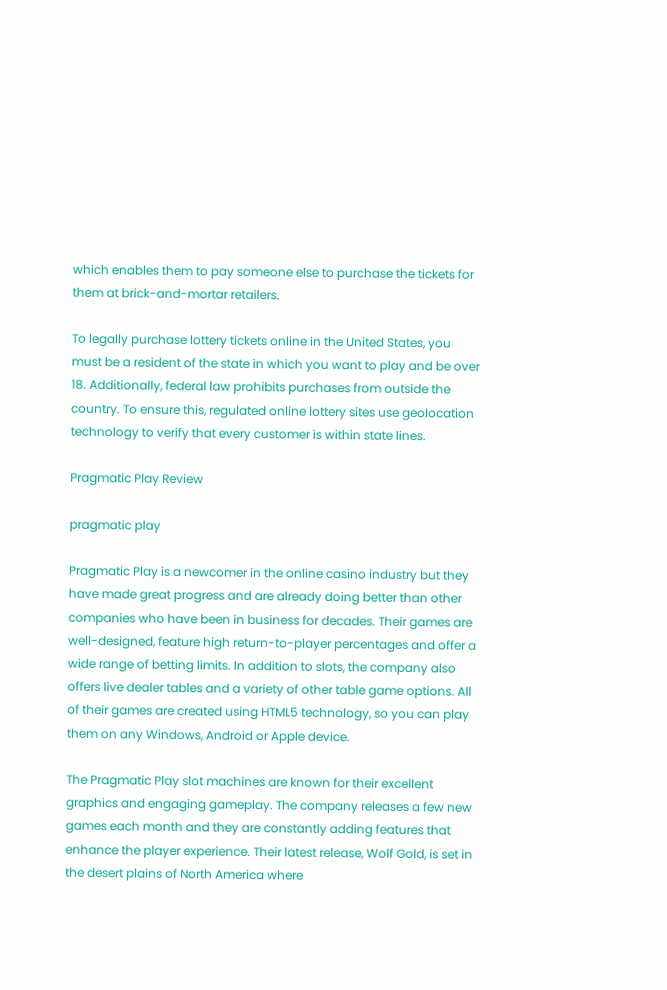which enables them to pay someone else to purchase the tickets for them at brick-and-mortar retailers.

To legally purchase lottery tickets online in the United States, you must be a resident of the state in which you want to play and be over 18. Additionally, federal law prohibits purchases from outside the country. To ensure this, regulated online lottery sites use geolocation technology to verify that every customer is within state lines.

Pragmatic Play Review

pragmatic play

Pragmatic Play is a newcomer in the online casino industry but they have made great progress and are already doing better than other companies who have been in business for decades. Their games are well-designed, feature high return-to-player percentages and offer a wide range of betting limits. In addition to slots, the company also offers live dealer tables and a variety of other table game options. All of their games are created using HTML5 technology, so you can play them on any Windows, Android or Apple device.

The Pragmatic Play slot machines are known for their excellent graphics and engaging gameplay. The company releases a few new games each month and they are constantly adding features that enhance the player experience. Their latest release, Wolf Gold, is set in the desert plains of North America where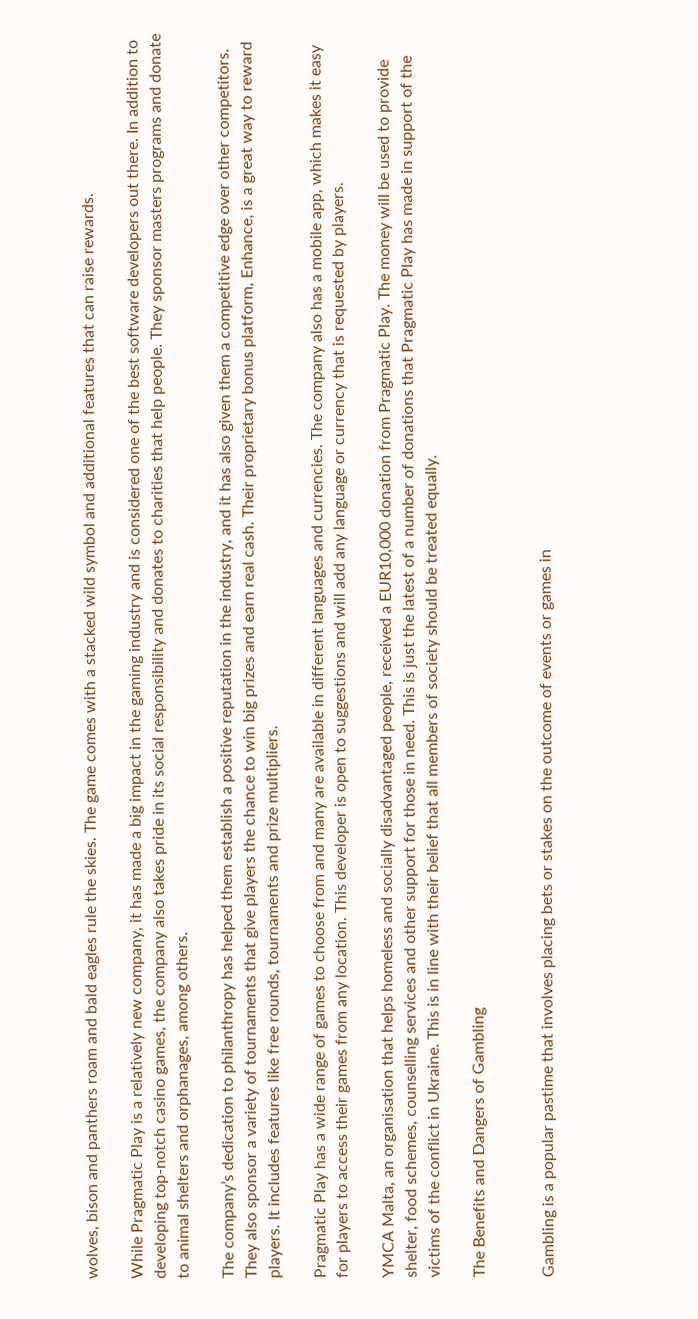wolves, bison and panthers roam and bald eagles rule the skies. The game comes with a stacked wild symbol and additional features that can raise rewards.

While Pragmatic Play is a relatively new company, it has made a big impact in the gaming industry and is considered one of the best software developers out there. In addition to developing top-notch casino games, the company also takes pride in its social responsibility and donates to charities that help people. They sponsor masters programs and donate to animal shelters and orphanages, among others.

The company’s dedication to philanthropy has helped them establish a positive reputation in the industry, and it has also given them a competitive edge over other competitors. They also sponsor a variety of tournaments that give players the chance to win big prizes and earn real cash. Their proprietary bonus platform, Enhance, is a great way to reward players. It includes features like free rounds, tournaments and prize multipliers.

Pragmatic Play has a wide range of games to choose from and many are available in different languages and currencies. The company also has a mobile app, which makes it easy for players to access their games from any location. This developer is open to suggestions and will add any language or currency that is requested by players.

YMCA Malta, an organisation that helps homeless and socially disadvantaged people, received a EUR10,000 donation from Pragmatic Play. The money will be used to provide shelter, food schemes, counselling services and other support for those in need. This is just the latest of a number of donations that Pragmatic Play has made in support of the victims of the conflict in Ukraine. This is in line with their belief that all members of society should be treated equally.

The Benefits and Dangers of Gambling


Gambling is a popular pastime that involves placing bets or stakes on the outcome of events or games in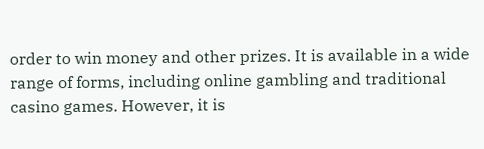order to win money and other prizes. It is available in a wide range of forms, including online gambling and traditional casino games. However, it is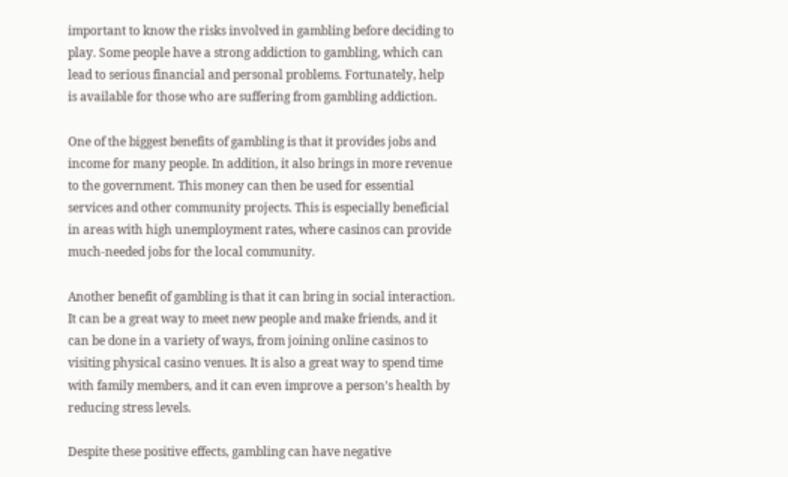important to know the risks involved in gambling before deciding to play. Some people have a strong addiction to gambling, which can lead to serious financial and personal problems. Fortunately, help is available for those who are suffering from gambling addiction.

One of the biggest benefits of gambling is that it provides jobs and income for many people. In addition, it also brings in more revenue to the government. This money can then be used for essential services and other community projects. This is especially beneficial in areas with high unemployment rates, where casinos can provide much-needed jobs for the local community.

Another benefit of gambling is that it can bring in social interaction. It can be a great way to meet new people and make friends, and it can be done in a variety of ways, from joining online casinos to visiting physical casino venues. It is also a great way to spend time with family members, and it can even improve a person’s health by reducing stress levels.

Despite these positive effects, gambling can have negative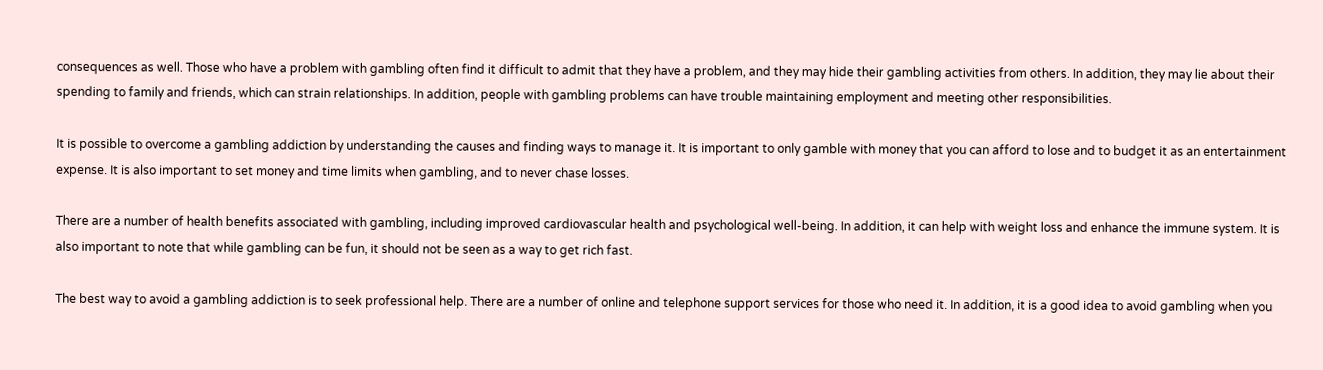consequences as well. Those who have a problem with gambling often find it difficult to admit that they have a problem, and they may hide their gambling activities from others. In addition, they may lie about their spending to family and friends, which can strain relationships. In addition, people with gambling problems can have trouble maintaining employment and meeting other responsibilities.

It is possible to overcome a gambling addiction by understanding the causes and finding ways to manage it. It is important to only gamble with money that you can afford to lose and to budget it as an entertainment expense. It is also important to set money and time limits when gambling, and to never chase losses.

There are a number of health benefits associated with gambling, including improved cardiovascular health and psychological well-being. In addition, it can help with weight loss and enhance the immune system. It is also important to note that while gambling can be fun, it should not be seen as a way to get rich fast.

The best way to avoid a gambling addiction is to seek professional help. There are a number of online and telephone support services for those who need it. In addition, it is a good idea to avoid gambling when you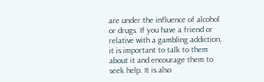are under the influence of alcohol or drugs. If you have a friend or relative with a gambling addiction, it is important to talk to them about it and encourage them to seek help. It is also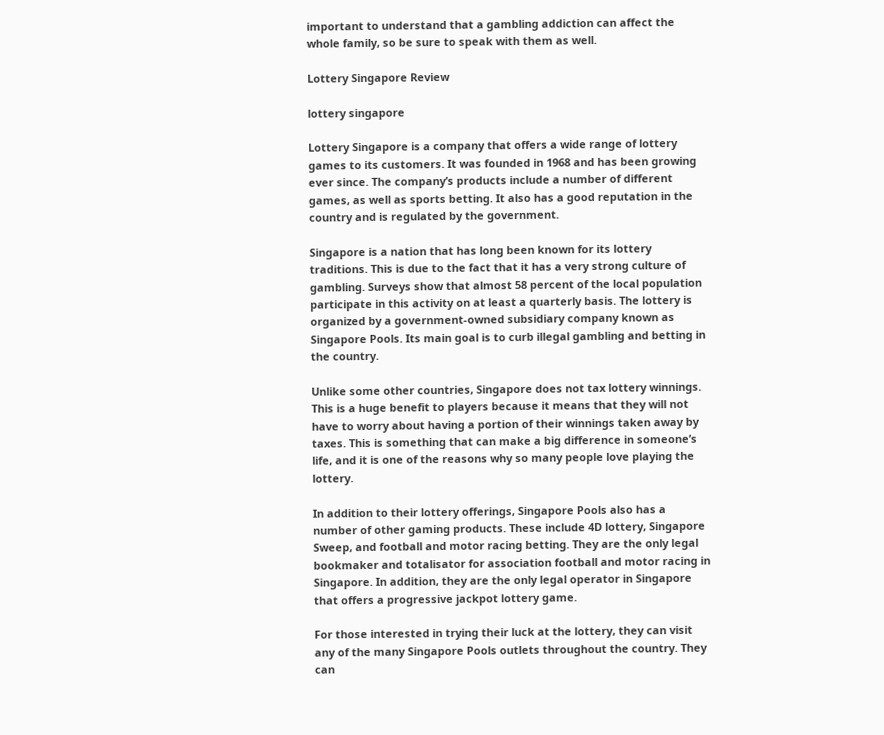important to understand that a gambling addiction can affect the whole family, so be sure to speak with them as well.

Lottery Singapore Review

lottery singapore

Lottery Singapore is a company that offers a wide range of lottery games to its customers. It was founded in 1968 and has been growing ever since. The company’s products include a number of different games, as well as sports betting. It also has a good reputation in the country and is regulated by the government.

Singapore is a nation that has long been known for its lottery traditions. This is due to the fact that it has a very strong culture of gambling. Surveys show that almost 58 percent of the local population participate in this activity on at least a quarterly basis. The lottery is organized by a government-owned subsidiary company known as Singapore Pools. Its main goal is to curb illegal gambling and betting in the country.

Unlike some other countries, Singapore does not tax lottery winnings. This is a huge benefit to players because it means that they will not have to worry about having a portion of their winnings taken away by taxes. This is something that can make a big difference in someone’s life, and it is one of the reasons why so many people love playing the lottery.

In addition to their lottery offerings, Singapore Pools also has a number of other gaming products. These include 4D lottery, Singapore Sweep, and football and motor racing betting. They are the only legal bookmaker and totalisator for association football and motor racing in Singapore. In addition, they are the only legal operator in Singapore that offers a progressive jackpot lottery game.

For those interested in trying their luck at the lottery, they can visit any of the many Singapore Pools outlets throughout the country. They can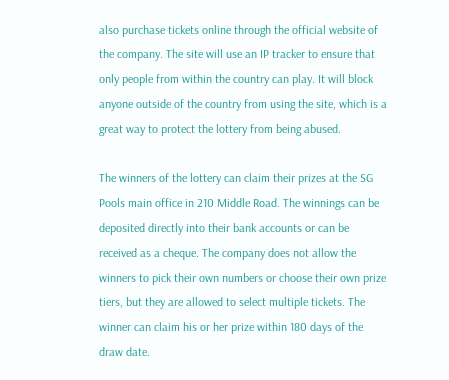also purchase tickets online through the official website of the company. The site will use an IP tracker to ensure that only people from within the country can play. It will block anyone outside of the country from using the site, which is a great way to protect the lottery from being abused.

The winners of the lottery can claim their prizes at the SG Pools main office in 210 Middle Road. The winnings can be deposited directly into their bank accounts or can be received as a cheque. The company does not allow the winners to pick their own numbers or choose their own prize tiers, but they are allowed to select multiple tickets. The winner can claim his or her prize within 180 days of the draw date.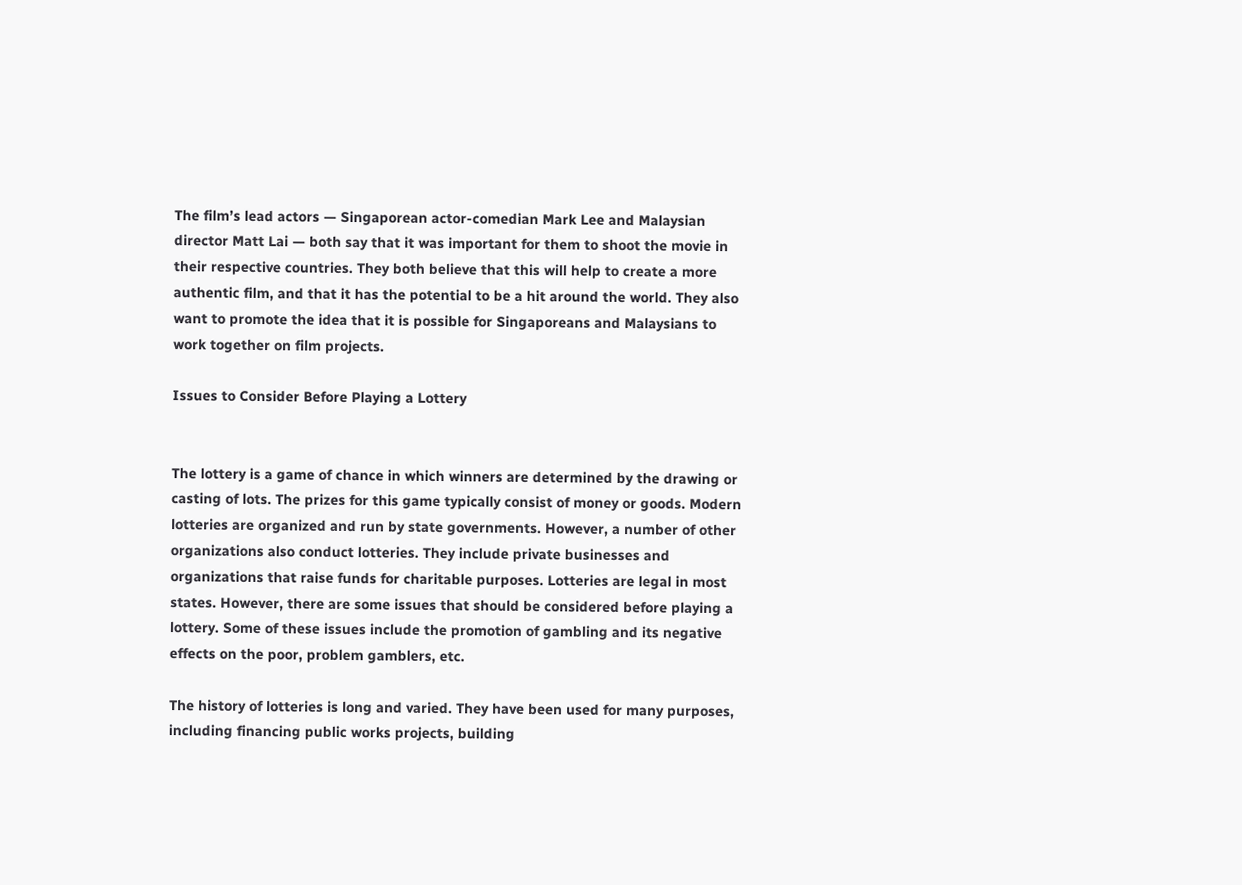The film’s lead actors — Singaporean actor-comedian Mark Lee and Malaysian director Matt Lai — both say that it was important for them to shoot the movie in their respective countries. They both believe that this will help to create a more authentic film, and that it has the potential to be a hit around the world. They also want to promote the idea that it is possible for Singaporeans and Malaysians to work together on film projects.

Issues to Consider Before Playing a Lottery


The lottery is a game of chance in which winners are determined by the drawing or casting of lots. The prizes for this game typically consist of money or goods. Modern lotteries are organized and run by state governments. However, a number of other organizations also conduct lotteries. They include private businesses and organizations that raise funds for charitable purposes. Lotteries are legal in most states. However, there are some issues that should be considered before playing a lottery. Some of these issues include the promotion of gambling and its negative effects on the poor, problem gamblers, etc.

The history of lotteries is long and varied. They have been used for many purposes, including financing public works projects, building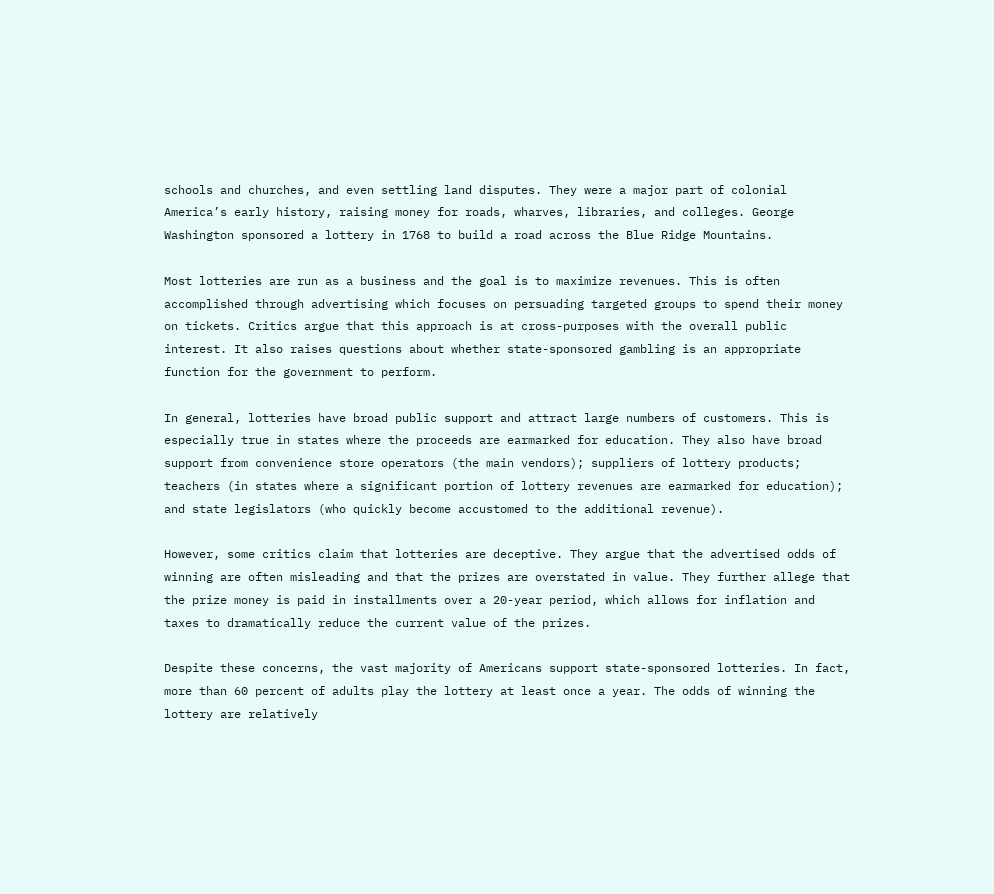schools and churches, and even settling land disputes. They were a major part of colonial America’s early history, raising money for roads, wharves, libraries, and colleges. George Washington sponsored a lottery in 1768 to build a road across the Blue Ridge Mountains.

Most lotteries are run as a business and the goal is to maximize revenues. This is often accomplished through advertising which focuses on persuading targeted groups to spend their money on tickets. Critics argue that this approach is at cross-purposes with the overall public interest. It also raises questions about whether state-sponsored gambling is an appropriate function for the government to perform.

In general, lotteries have broad public support and attract large numbers of customers. This is especially true in states where the proceeds are earmarked for education. They also have broad support from convenience store operators (the main vendors); suppliers of lottery products; teachers (in states where a significant portion of lottery revenues are earmarked for education); and state legislators (who quickly become accustomed to the additional revenue).

However, some critics claim that lotteries are deceptive. They argue that the advertised odds of winning are often misleading and that the prizes are overstated in value. They further allege that the prize money is paid in installments over a 20-year period, which allows for inflation and taxes to dramatically reduce the current value of the prizes.

Despite these concerns, the vast majority of Americans support state-sponsored lotteries. In fact, more than 60 percent of adults play the lottery at least once a year. The odds of winning the lottery are relatively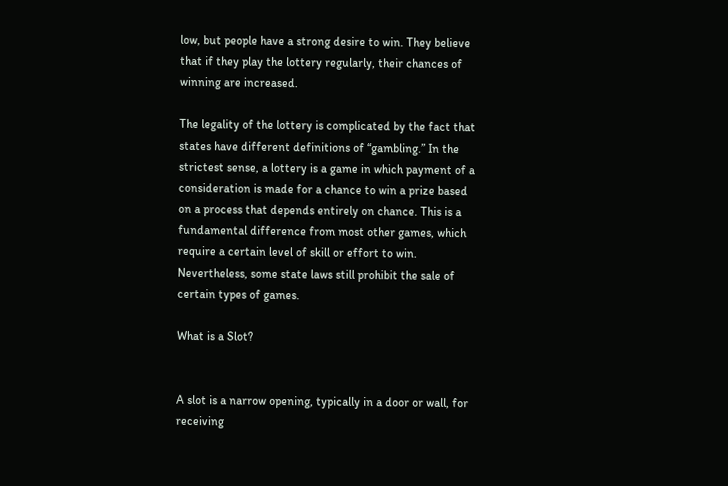low, but people have a strong desire to win. They believe that if they play the lottery regularly, their chances of winning are increased.

The legality of the lottery is complicated by the fact that states have different definitions of “gambling.” In the strictest sense, a lottery is a game in which payment of a consideration is made for a chance to win a prize based on a process that depends entirely on chance. This is a fundamental difference from most other games, which require a certain level of skill or effort to win. Nevertheless, some state laws still prohibit the sale of certain types of games.

What is a Slot?


A slot is a narrow opening, typically in a door or wall, for receiving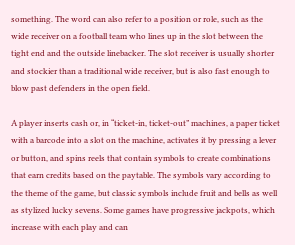something. The word can also refer to a position or role, such as the wide receiver on a football team who lines up in the slot between the tight end and the outside linebacker. The slot receiver is usually shorter and stockier than a traditional wide receiver, but is also fast enough to blow past defenders in the open field.

A player inserts cash or, in “ticket-in, ticket-out” machines, a paper ticket with a barcode into a slot on the machine, activates it by pressing a lever or button, and spins reels that contain symbols to create combinations that earn credits based on the paytable. The symbols vary according to the theme of the game, but classic symbols include fruit and bells as well as stylized lucky sevens. Some games have progressive jackpots, which increase with each play and can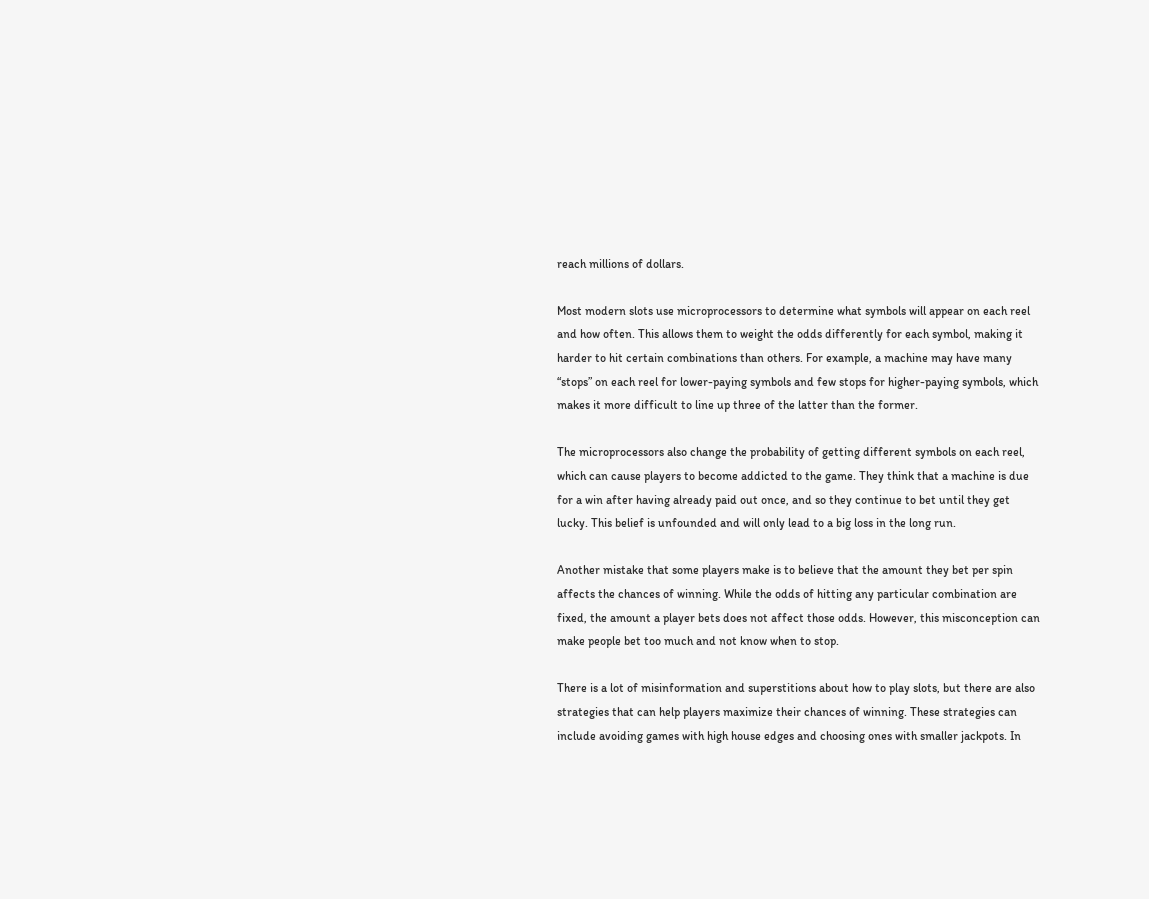reach millions of dollars.

Most modern slots use microprocessors to determine what symbols will appear on each reel and how often. This allows them to weight the odds differently for each symbol, making it harder to hit certain combinations than others. For example, a machine may have many “stops” on each reel for lower-paying symbols and few stops for higher-paying symbols, which makes it more difficult to line up three of the latter than the former.

The microprocessors also change the probability of getting different symbols on each reel, which can cause players to become addicted to the game. They think that a machine is due for a win after having already paid out once, and so they continue to bet until they get lucky. This belief is unfounded and will only lead to a big loss in the long run.

Another mistake that some players make is to believe that the amount they bet per spin affects the chances of winning. While the odds of hitting any particular combination are fixed, the amount a player bets does not affect those odds. However, this misconception can make people bet too much and not know when to stop.

There is a lot of misinformation and superstitions about how to play slots, but there are also strategies that can help players maximize their chances of winning. These strategies can include avoiding games with high house edges and choosing ones with smaller jackpots. In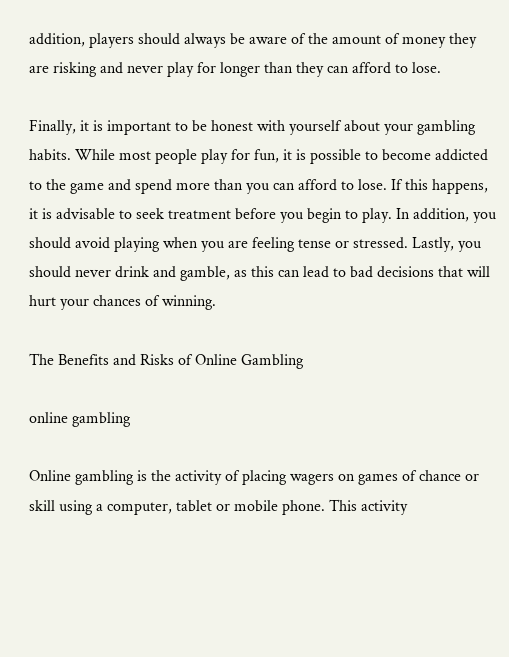addition, players should always be aware of the amount of money they are risking and never play for longer than they can afford to lose.

Finally, it is important to be honest with yourself about your gambling habits. While most people play for fun, it is possible to become addicted to the game and spend more than you can afford to lose. If this happens, it is advisable to seek treatment before you begin to play. In addition, you should avoid playing when you are feeling tense or stressed. Lastly, you should never drink and gamble, as this can lead to bad decisions that will hurt your chances of winning.

The Benefits and Risks of Online Gambling

online gambling

Online gambling is the activity of placing wagers on games of chance or skill using a computer, tablet or mobile phone. This activity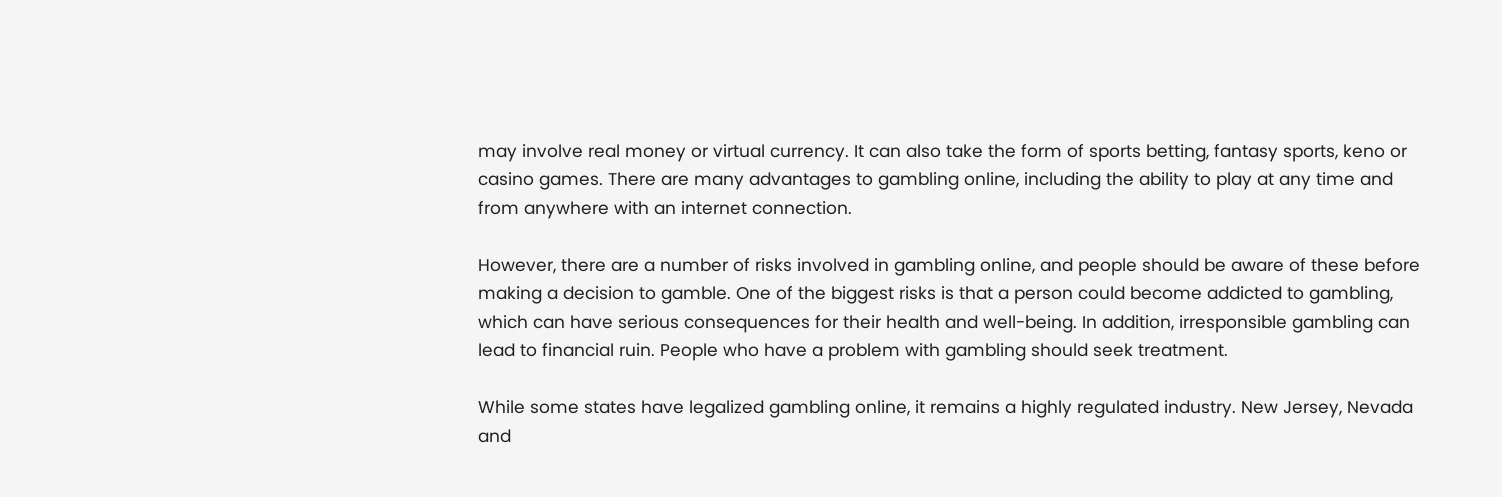may involve real money or virtual currency. It can also take the form of sports betting, fantasy sports, keno or casino games. There are many advantages to gambling online, including the ability to play at any time and from anywhere with an internet connection.

However, there are a number of risks involved in gambling online, and people should be aware of these before making a decision to gamble. One of the biggest risks is that a person could become addicted to gambling, which can have serious consequences for their health and well-being. In addition, irresponsible gambling can lead to financial ruin. People who have a problem with gambling should seek treatment.

While some states have legalized gambling online, it remains a highly regulated industry. New Jersey, Nevada and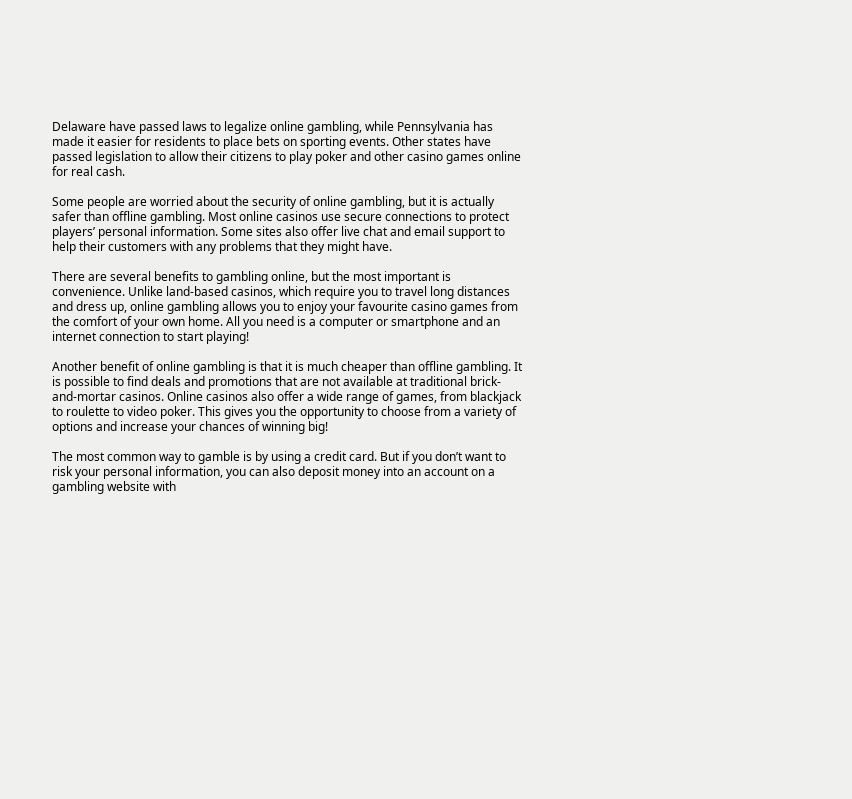Delaware have passed laws to legalize online gambling, while Pennsylvania has made it easier for residents to place bets on sporting events. Other states have passed legislation to allow their citizens to play poker and other casino games online for real cash.

Some people are worried about the security of online gambling, but it is actually safer than offline gambling. Most online casinos use secure connections to protect players’ personal information. Some sites also offer live chat and email support to help their customers with any problems that they might have.

There are several benefits to gambling online, but the most important is convenience. Unlike land-based casinos, which require you to travel long distances and dress up, online gambling allows you to enjoy your favourite casino games from the comfort of your own home. All you need is a computer or smartphone and an internet connection to start playing!

Another benefit of online gambling is that it is much cheaper than offline gambling. It is possible to find deals and promotions that are not available at traditional brick-and-mortar casinos. Online casinos also offer a wide range of games, from blackjack to roulette to video poker. This gives you the opportunity to choose from a variety of options and increase your chances of winning big!

The most common way to gamble is by using a credit card. But if you don’t want to risk your personal information, you can also deposit money into an account on a gambling website with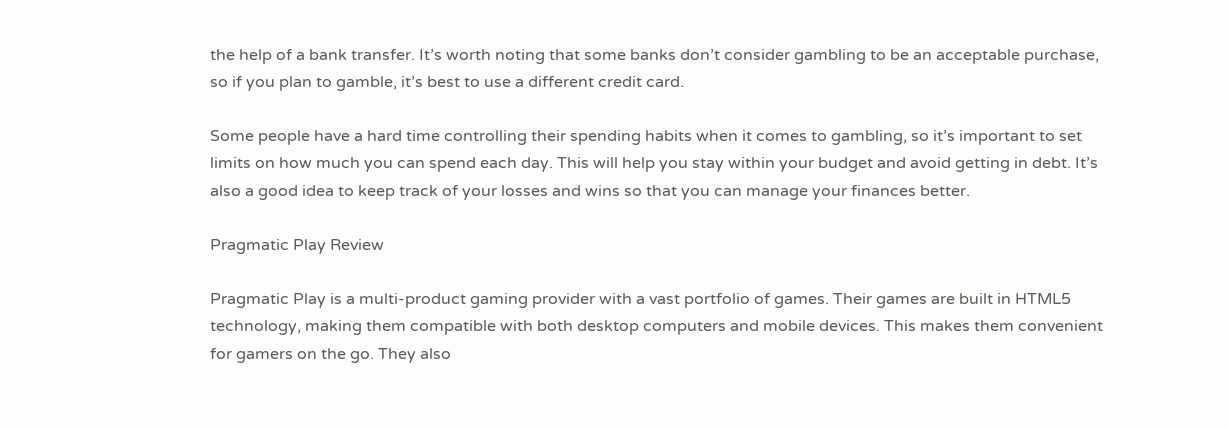the help of a bank transfer. It’s worth noting that some banks don’t consider gambling to be an acceptable purchase, so if you plan to gamble, it’s best to use a different credit card.

Some people have a hard time controlling their spending habits when it comes to gambling, so it’s important to set limits on how much you can spend each day. This will help you stay within your budget and avoid getting in debt. It’s also a good idea to keep track of your losses and wins so that you can manage your finances better.

Pragmatic Play Review

Pragmatic Play is a multi-product gaming provider with a vast portfolio of games. Their games are built in HTML5 technology, making them compatible with both desktop computers and mobile devices. This makes them convenient for gamers on the go. They also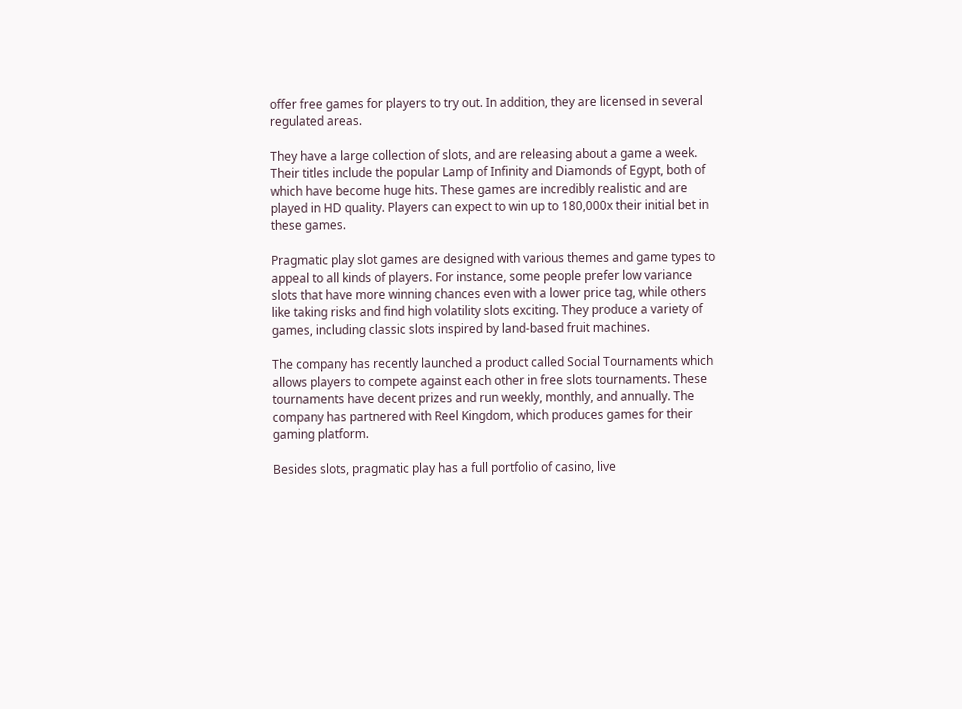offer free games for players to try out. In addition, they are licensed in several regulated areas.

They have a large collection of slots, and are releasing about a game a week. Their titles include the popular Lamp of Infinity and Diamonds of Egypt, both of which have become huge hits. These games are incredibly realistic and are played in HD quality. Players can expect to win up to 180,000x their initial bet in these games.

Pragmatic play slot games are designed with various themes and game types to appeal to all kinds of players. For instance, some people prefer low variance slots that have more winning chances even with a lower price tag, while others like taking risks and find high volatility slots exciting. They produce a variety of games, including classic slots inspired by land-based fruit machines.

The company has recently launched a product called Social Tournaments which allows players to compete against each other in free slots tournaments. These tournaments have decent prizes and run weekly, monthly, and annually. The company has partnered with Reel Kingdom, which produces games for their gaming platform.

Besides slots, pragmatic play has a full portfolio of casino, live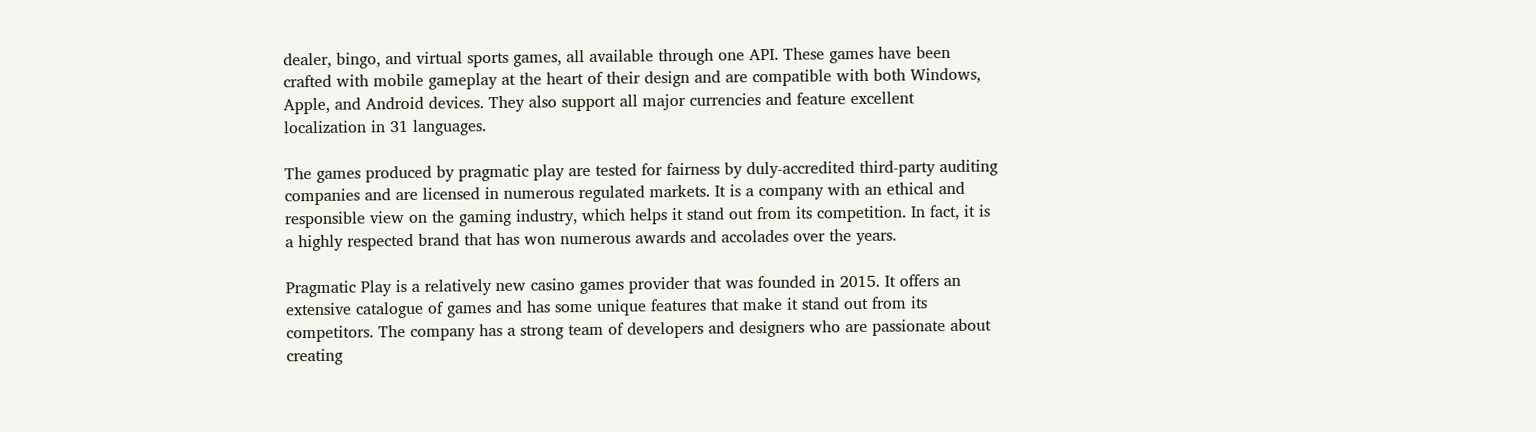dealer, bingo, and virtual sports games, all available through one API. These games have been crafted with mobile gameplay at the heart of their design and are compatible with both Windows, Apple, and Android devices. They also support all major currencies and feature excellent localization in 31 languages.

The games produced by pragmatic play are tested for fairness by duly-accredited third-party auditing companies and are licensed in numerous regulated markets. It is a company with an ethical and responsible view on the gaming industry, which helps it stand out from its competition. In fact, it is a highly respected brand that has won numerous awards and accolades over the years.

Pragmatic Play is a relatively new casino games provider that was founded in 2015. It offers an extensive catalogue of games and has some unique features that make it stand out from its competitors. The company has a strong team of developers and designers who are passionate about creating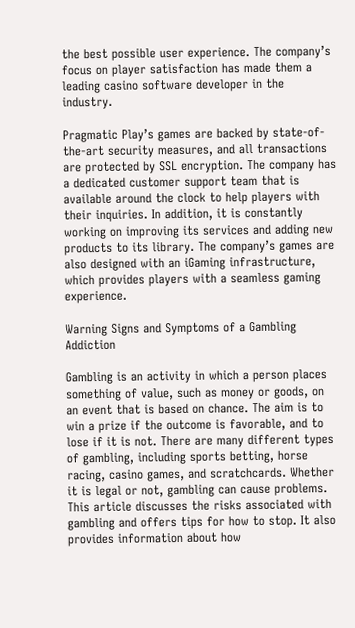the best possible user experience. The company’s focus on player satisfaction has made them a leading casino software developer in the industry.

Pragmatic Play’s games are backed by state-of-the-art security measures, and all transactions are protected by SSL encryption. The company has a dedicated customer support team that is available around the clock to help players with their inquiries. In addition, it is constantly working on improving its services and adding new products to its library. The company’s games are also designed with an iGaming infrastructure, which provides players with a seamless gaming experience.

Warning Signs and Symptoms of a Gambling Addiction

Gambling is an activity in which a person places something of value, such as money or goods, on an event that is based on chance. The aim is to win a prize if the outcome is favorable, and to lose if it is not. There are many different types of gambling, including sports betting, horse racing, casino games, and scratchcards. Whether it is legal or not, gambling can cause problems. This article discusses the risks associated with gambling and offers tips for how to stop. It also provides information about how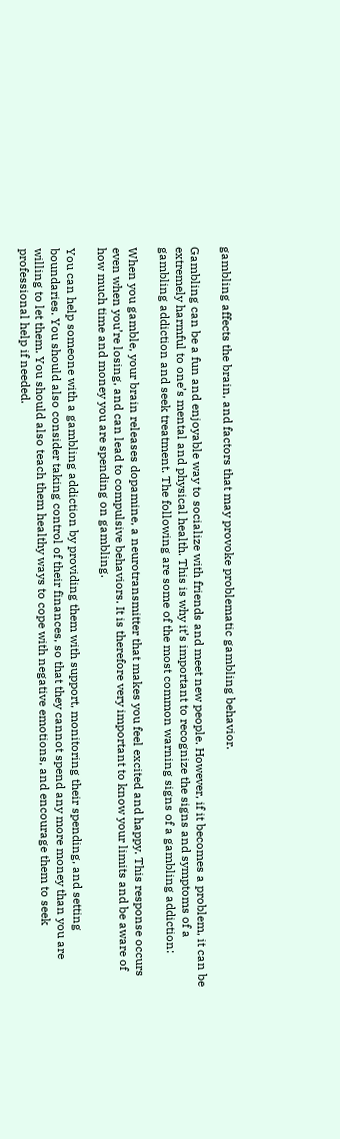gambling affects the brain, and factors that may provoke problematic gambling behavior.

Gambling can be a fun and enjoyable way to socialize with friends and meet new people. However, if it becomes a problem, it can be extremely harmful to one’s mental and physical health. This is why it’s important to recognize the signs and symptoms of a gambling addiction and seek treatment. The following are some of the most common warning signs of a gambling addiction:

When you gamble, your brain releases dopamine, a neurotransmitter that makes you feel excited and happy. This response occurs even when you’re losing, and can lead to compulsive behaviors. It is therefore very important to know your limits and be aware of how much time and money you are spending on gambling.

You can help someone with a gambling addiction by providing them with support, monitoring their spending, and setting boundaries. You should also consider taking control of their finances, so that they cannot spend any more money than you are willing to let them. You should also teach them healthy ways to cope with negative emotions, and encourage them to seek professional help if needed.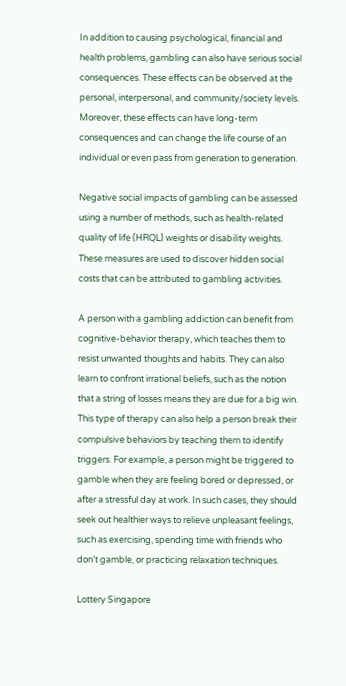In addition to causing psychological, financial and health problems, gambling can also have serious social consequences. These effects can be observed at the personal, interpersonal, and community/society levels. Moreover, these effects can have long-term consequences and can change the life course of an individual or even pass from generation to generation.

Negative social impacts of gambling can be assessed using a number of methods, such as health-related quality of life (HRQL) weights or disability weights. These measures are used to discover hidden social costs that can be attributed to gambling activities.

A person with a gambling addiction can benefit from cognitive-behavior therapy, which teaches them to resist unwanted thoughts and habits. They can also learn to confront irrational beliefs, such as the notion that a string of losses means they are due for a big win. This type of therapy can also help a person break their compulsive behaviors by teaching them to identify triggers. For example, a person might be triggered to gamble when they are feeling bored or depressed, or after a stressful day at work. In such cases, they should seek out healthier ways to relieve unpleasant feelings, such as exercising, spending time with friends who don’t gamble, or practicing relaxation techniques.

Lottery Singapore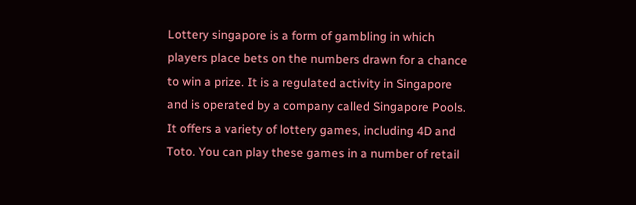Lottery singapore is a form of gambling in which players place bets on the numbers drawn for a chance to win a prize. It is a regulated activity in Singapore and is operated by a company called Singapore Pools. It offers a variety of lottery games, including 4D and Toto. You can play these games in a number of retail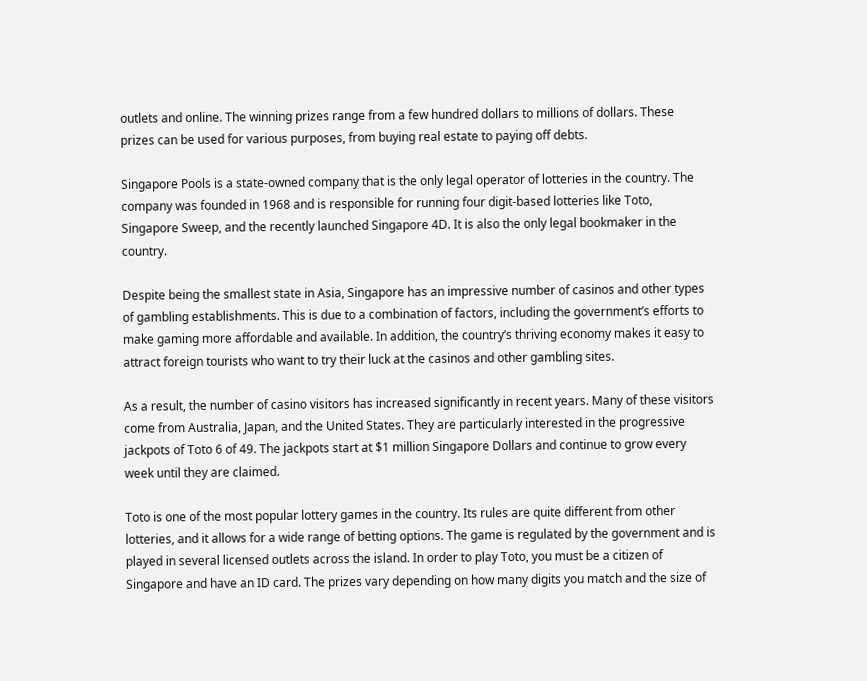outlets and online. The winning prizes range from a few hundred dollars to millions of dollars. These prizes can be used for various purposes, from buying real estate to paying off debts.

Singapore Pools is a state-owned company that is the only legal operator of lotteries in the country. The company was founded in 1968 and is responsible for running four digit-based lotteries like Toto, Singapore Sweep, and the recently launched Singapore 4D. It is also the only legal bookmaker in the country.

Despite being the smallest state in Asia, Singapore has an impressive number of casinos and other types of gambling establishments. This is due to a combination of factors, including the government’s efforts to make gaming more affordable and available. In addition, the country’s thriving economy makes it easy to attract foreign tourists who want to try their luck at the casinos and other gambling sites.

As a result, the number of casino visitors has increased significantly in recent years. Many of these visitors come from Australia, Japan, and the United States. They are particularly interested in the progressive jackpots of Toto 6 of 49. The jackpots start at $1 million Singapore Dollars and continue to grow every week until they are claimed.

Toto is one of the most popular lottery games in the country. Its rules are quite different from other lotteries, and it allows for a wide range of betting options. The game is regulated by the government and is played in several licensed outlets across the island. In order to play Toto, you must be a citizen of Singapore and have an ID card. The prizes vary depending on how many digits you match and the size of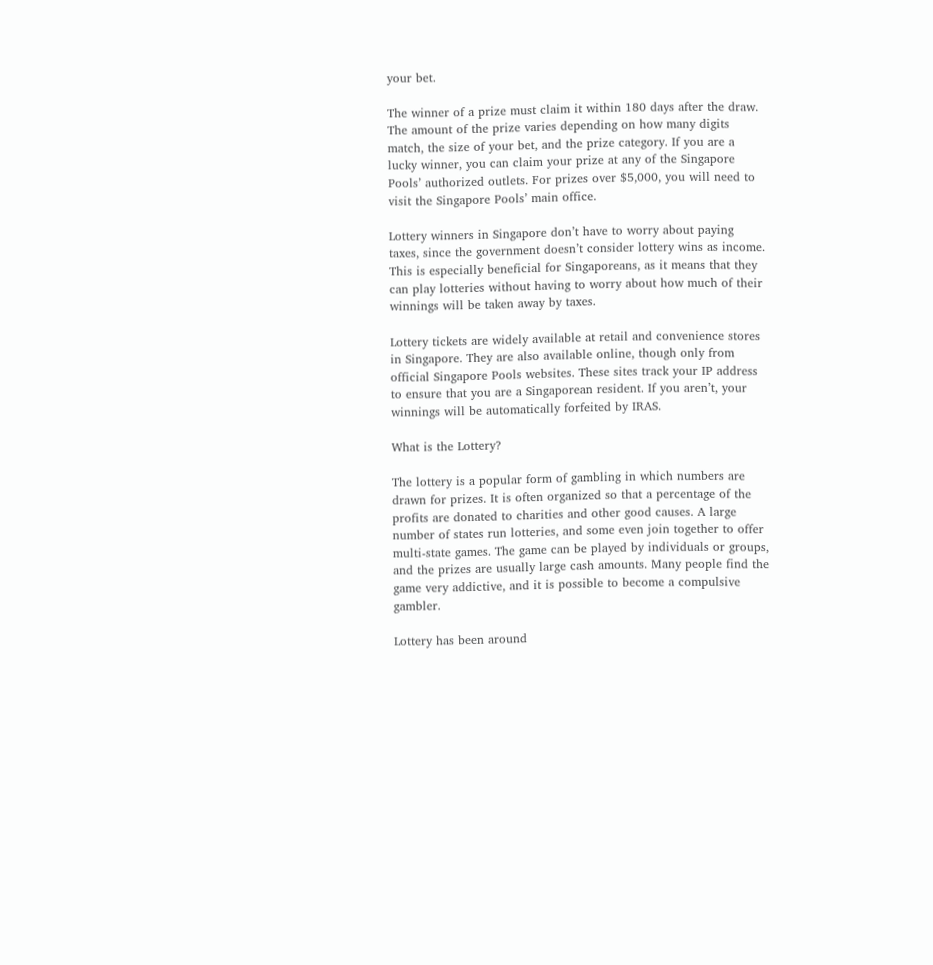your bet.

The winner of a prize must claim it within 180 days after the draw. The amount of the prize varies depending on how many digits match, the size of your bet, and the prize category. If you are a lucky winner, you can claim your prize at any of the Singapore Pools’ authorized outlets. For prizes over $5,000, you will need to visit the Singapore Pools’ main office.

Lottery winners in Singapore don’t have to worry about paying taxes, since the government doesn’t consider lottery wins as income. This is especially beneficial for Singaporeans, as it means that they can play lotteries without having to worry about how much of their winnings will be taken away by taxes.

Lottery tickets are widely available at retail and convenience stores in Singapore. They are also available online, though only from official Singapore Pools websites. These sites track your IP address to ensure that you are a Singaporean resident. If you aren’t, your winnings will be automatically forfeited by IRAS.

What is the Lottery?

The lottery is a popular form of gambling in which numbers are drawn for prizes. It is often organized so that a percentage of the profits are donated to charities and other good causes. A large number of states run lotteries, and some even join together to offer multi-state games. The game can be played by individuals or groups, and the prizes are usually large cash amounts. Many people find the game very addictive, and it is possible to become a compulsive gambler.

Lottery has been around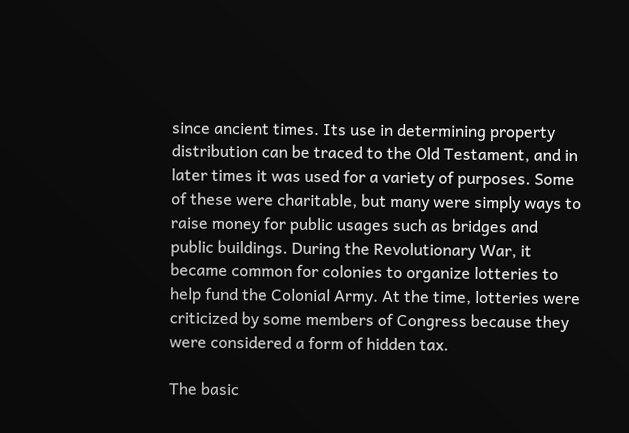since ancient times. Its use in determining property distribution can be traced to the Old Testament, and in later times it was used for a variety of purposes. Some of these were charitable, but many were simply ways to raise money for public usages such as bridges and public buildings. During the Revolutionary War, it became common for colonies to organize lotteries to help fund the Colonial Army. At the time, lotteries were criticized by some members of Congress because they were considered a form of hidden tax.

The basic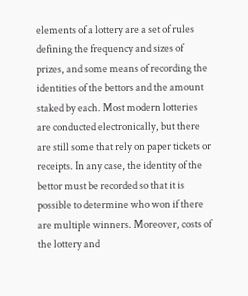elements of a lottery are a set of rules defining the frequency and sizes of prizes, and some means of recording the identities of the bettors and the amount staked by each. Most modern lotteries are conducted electronically, but there are still some that rely on paper tickets or receipts. In any case, the identity of the bettor must be recorded so that it is possible to determine who won if there are multiple winners. Moreover, costs of the lottery and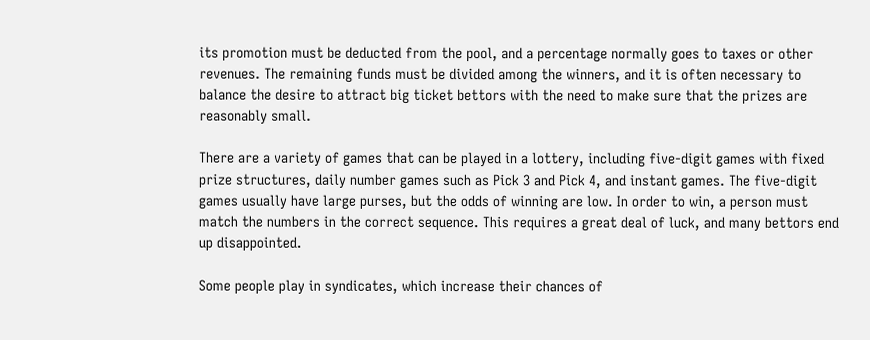its promotion must be deducted from the pool, and a percentage normally goes to taxes or other revenues. The remaining funds must be divided among the winners, and it is often necessary to balance the desire to attract big ticket bettors with the need to make sure that the prizes are reasonably small.

There are a variety of games that can be played in a lottery, including five-digit games with fixed prize structures, daily number games such as Pick 3 and Pick 4, and instant games. The five-digit games usually have large purses, but the odds of winning are low. In order to win, a person must match the numbers in the correct sequence. This requires a great deal of luck, and many bettors end up disappointed.

Some people play in syndicates, which increase their chances of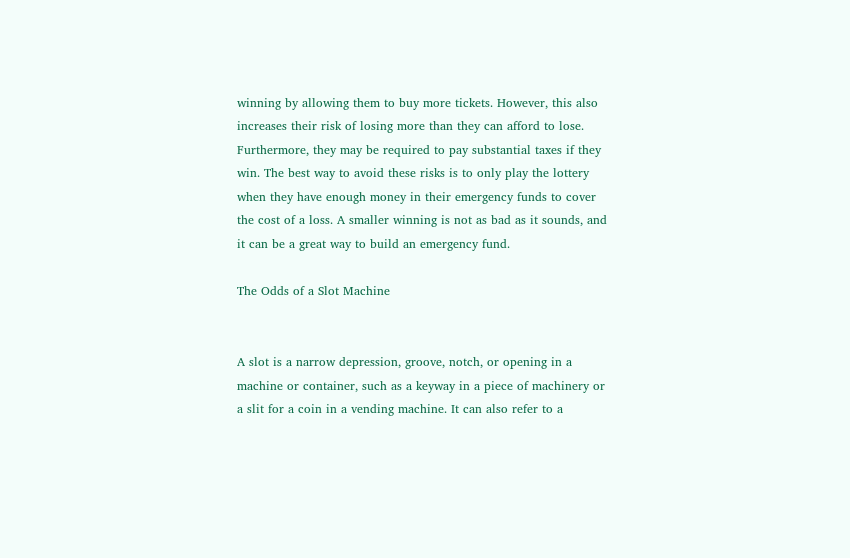winning by allowing them to buy more tickets. However, this also increases their risk of losing more than they can afford to lose. Furthermore, they may be required to pay substantial taxes if they win. The best way to avoid these risks is to only play the lottery when they have enough money in their emergency funds to cover the cost of a loss. A smaller winning is not as bad as it sounds, and it can be a great way to build an emergency fund.

The Odds of a Slot Machine


A slot is a narrow depression, groove, notch, or opening in a machine or container, such as a keyway in a piece of machinery or a slit for a coin in a vending machine. It can also refer to a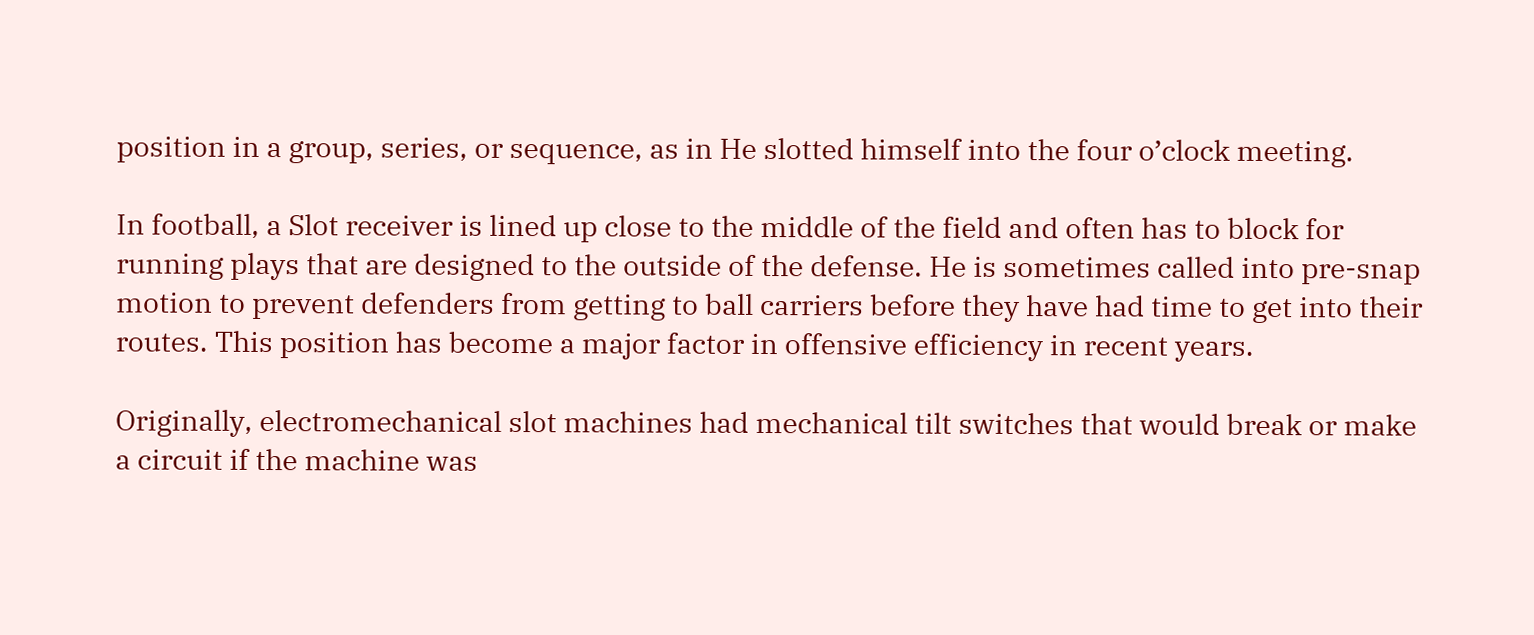position in a group, series, or sequence, as in He slotted himself into the four o’clock meeting.

In football, a Slot receiver is lined up close to the middle of the field and often has to block for running plays that are designed to the outside of the defense. He is sometimes called into pre-snap motion to prevent defenders from getting to ball carriers before they have had time to get into their routes. This position has become a major factor in offensive efficiency in recent years.

Originally, electromechanical slot machines had mechanical tilt switches that would break or make a circuit if the machine was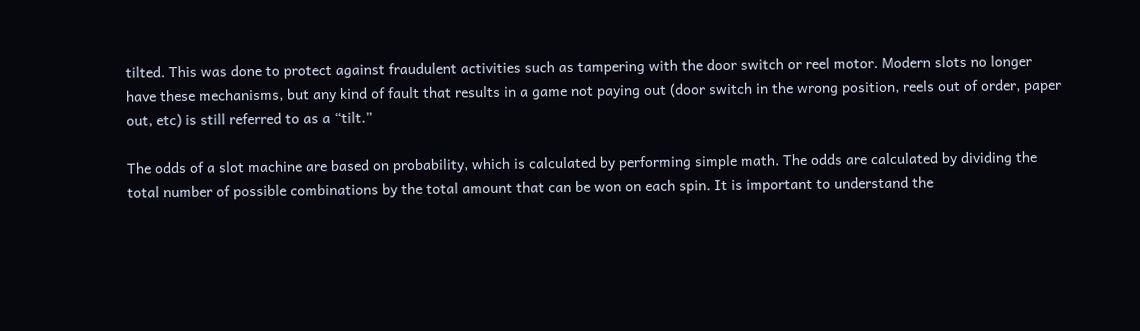tilted. This was done to protect against fraudulent activities such as tampering with the door switch or reel motor. Modern slots no longer have these mechanisms, but any kind of fault that results in a game not paying out (door switch in the wrong position, reels out of order, paper out, etc) is still referred to as a “tilt.”

The odds of a slot machine are based on probability, which is calculated by performing simple math. The odds are calculated by dividing the total number of possible combinations by the total amount that can be won on each spin. It is important to understand the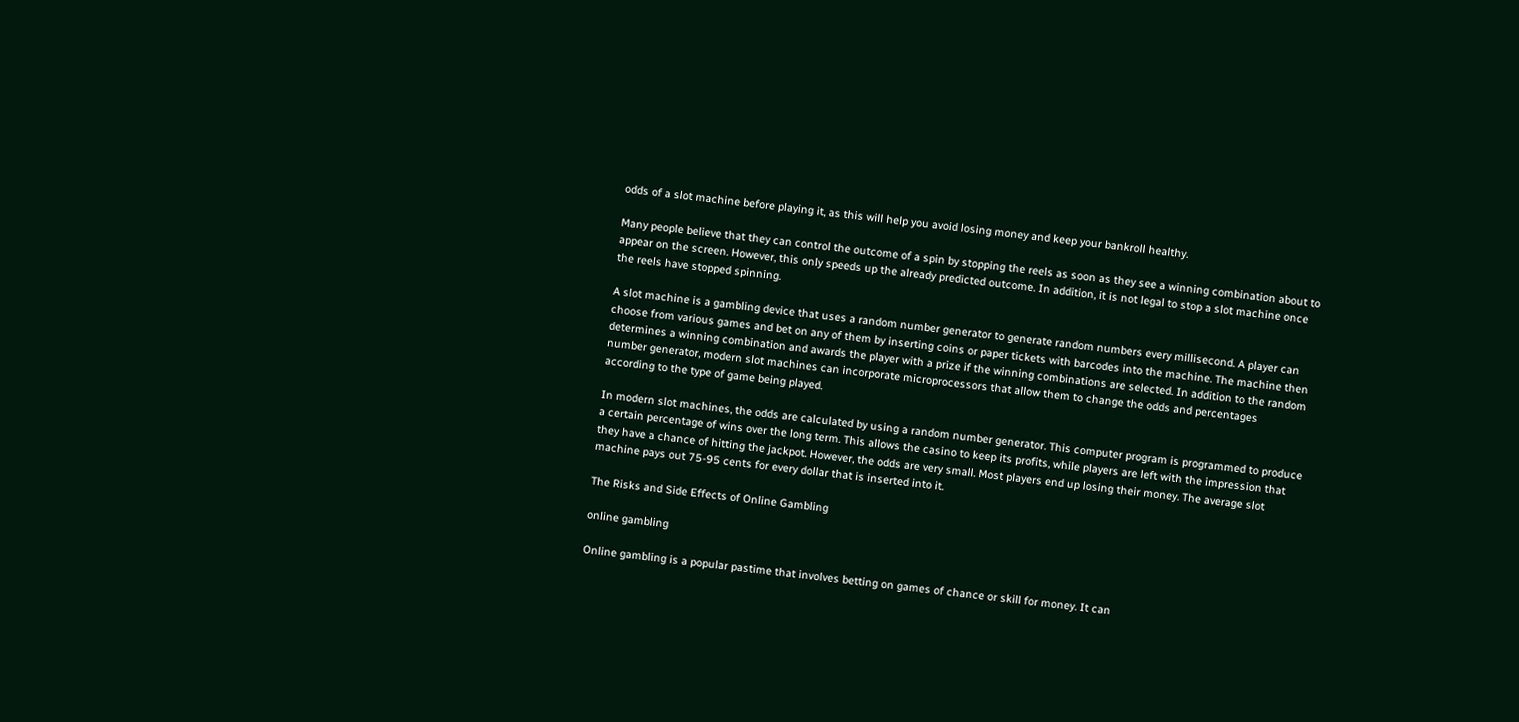odds of a slot machine before playing it, as this will help you avoid losing money and keep your bankroll healthy.

Many people believe that they can control the outcome of a spin by stopping the reels as soon as they see a winning combination about to appear on the screen. However, this only speeds up the already predicted outcome. In addition, it is not legal to stop a slot machine once the reels have stopped spinning.

A slot machine is a gambling device that uses a random number generator to generate random numbers every millisecond. A player can choose from various games and bet on any of them by inserting coins or paper tickets with barcodes into the machine. The machine then determines a winning combination and awards the player with a prize if the winning combinations are selected. In addition to the random number generator, modern slot machines can incorporate microprocessors that allow them to change the odds and percentages according to the type of game being played.

In modern slot machines, the odds are calculated by using a random number generator. This computer program is programmed to produce a certain percentage of wins over the long term. This allows the casino to keep its profits, while players are left with the impression that they have a chance of hitting the jackpot. However, the odds are very small. Most players end up losing their money. The average slot machine pays out 75-95 cents for every dollar that is inserted into it.

The Risks and Side Effects of Online Gambling

online gambling

Online gambling is a popular pastime that involves betting on games of chance or skill for money. It can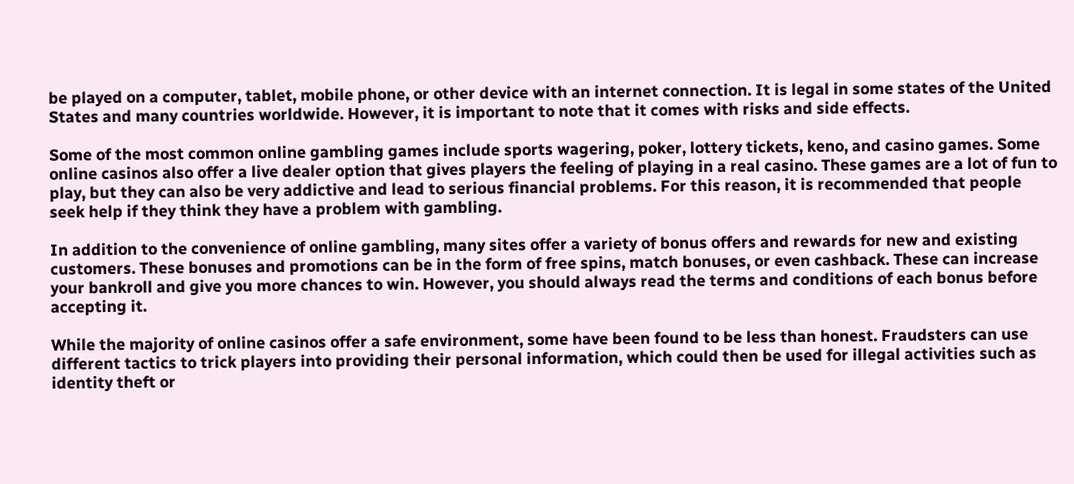be played on a computer, tablet, mobile phone, or other device with an internet connection. It is legal in some states of the United States and many countries worldwide. However, it is important to note that it comes with risks and side effects.

Some of the most common online gambling games include sports wagering, poker, lottery tickets, keno, and casino games. Some online casinos also offer a live dealer option that gives players the feeling of playing in a real casino. These games are a lot of fun to play, but they can also be very addictive and lead to serious financial problems. For this reason, it is recommended that people seek help if they think they have a problem with gambling.

In addition to the convenience of online gambling, many sites offer a variety of bonus offers and rewards for new and existing customers. These bonuses and promotions can be in the form of free spins, match bonuses, or even cashback. These can increase your bankroll and give you more chances to win. However, you should always read the terms and conditions of each bonus before accepting it.

While the majority of online casinos offer a safe environment, some have been found to be less than honest. Fraudsters can use different tactics to trick players into providing their personal information, which could then be used for illegal activities such as identity theft or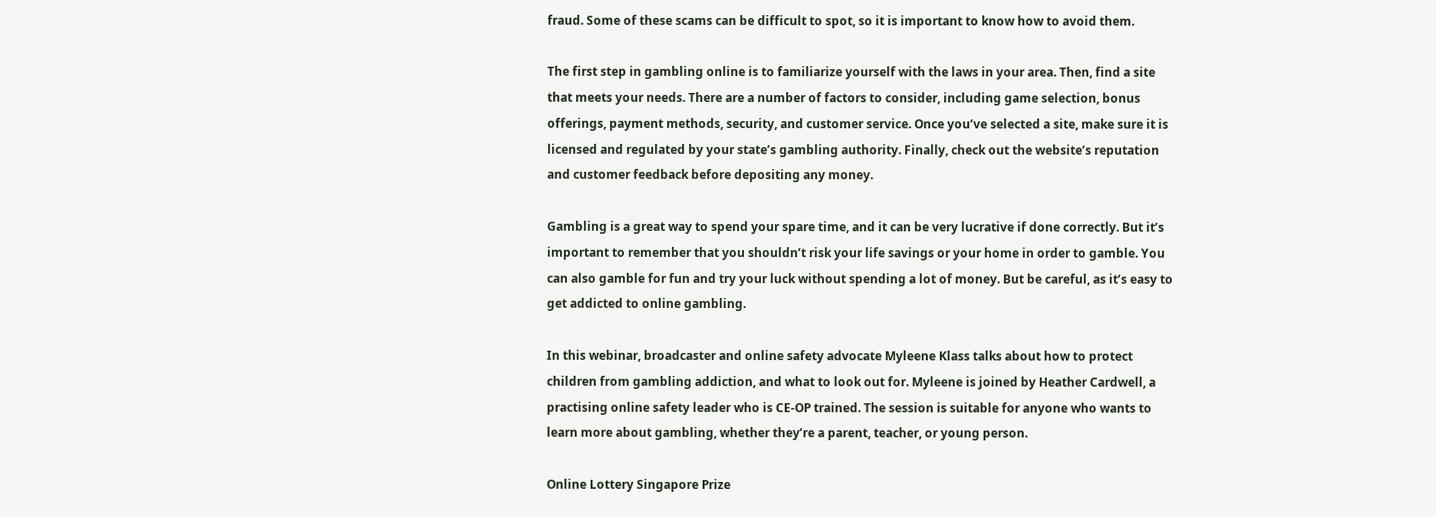fraud. Some of these scams can be difficult to spot, so it is important to know how to avoid them.

The first step in gambling online is to familiarize yourself with the laws in your area. Then, find a site that meets your needs. There are a number of factors to consider, including game selection, bonus offerings, payment methods, security, and customer service. Once you’ve selected a site, make sure it is licensed and regulated by your state’s gambling authority. Finally, check out the website’s reputation and customer feedback before depositing any money.

Gambling is a great way to spend your spare time, and it can be very lucrative if done correctly. But it’s important to remember that you shouldn’t risk your life savings or your home in order to gamble. You can also gamble for fun and try your luck without spending a lot of money. But be careful, as it’s easy to get addicted to online gambling.

In this webinar, broadcaster and online safety advocate Myleene Klass talks about how to protect children from gambling addiction, and what to look out for. Myleene is joined by Heather Cardwell, a practising online safety leader who is CE-OP trained. The session is suitable for anyone who wants to learn more about gambling, whether they’re a parent, teacher, or young person.

Online Lottery Singapore Prize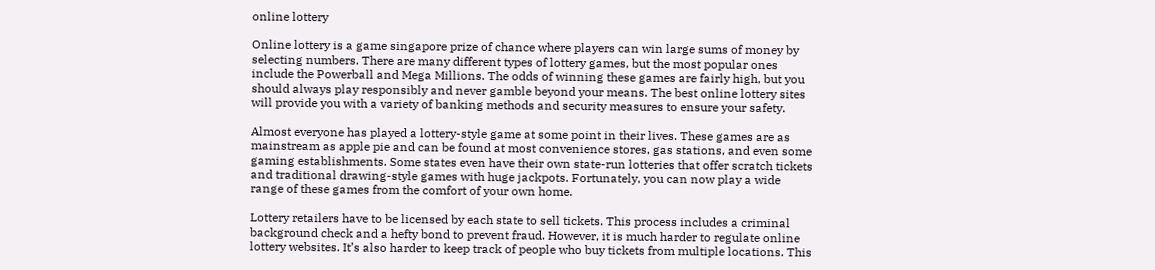online lottery

Online lottery is a game singapore prize of chance where players can win large sums of money by selecting numbers. There are many different types of lottery games, but the most popular ones include the Powerball and Mega Millions. The odds of winning these games are fairly high, but you should always play responsibly and never gamble beyond your means. The best online lottery sites will provide you with a variety of banking methods and security measures to ensure your safety.

Almost everyone has played a lottery-style game at some point in their lives. These games are as mainstream as apple pie and can be found at most convenience stores, gas stations, and even some gaming establishments. Some states even have their own state-run lotteries that offer scratch tickets and traditional drawing-style games with huge jackpots. Fortunately, you can now play a wide range of these games from the comfort of your own home.

Lottery retailers have to be licensed by each state to sell tickets. This process includes a criminal background check and a hefty bond to prevent fraud. However, it is much harder to regulate online lottery websites. It’s also harder to keep track of people who buy tickets from multiple locations. This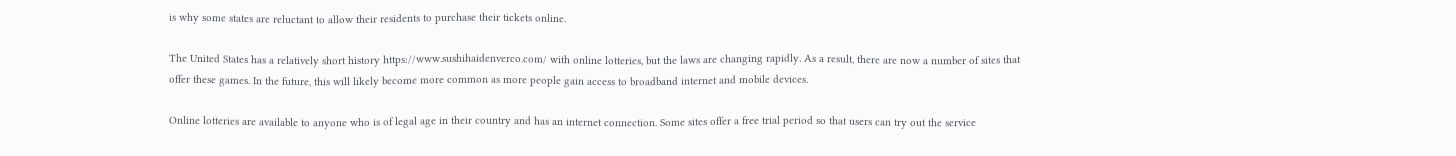is why some states are reluctant to allow their residents to purchase their tickets online.

The United States has a relatively short history https://www.sushihaidenverco.com/ with online lotteries, but the laws are changing rapidly. As a result, there are now a number of sites that offer these games. In the future, this will likely become more common as more people gain access to broadband internet and mobile devices.

Online lotteries are available to anyone who is of legal age in their country and has an internet connection. Some sites offer a free trial period so that users can try out the service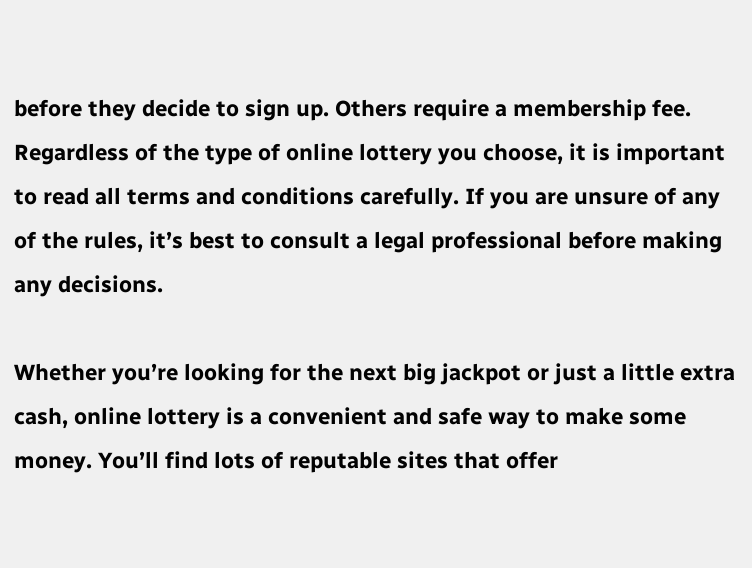before they decide to sign up. Others require a membership fee. Regardless of the type of online lottery you choose, it is important to read all terms and conditions carefully. If you are unsure of any of the rules, it’s best to consult a legal professional before making any decisions.

Whether you’re looking for the next big jackpot or just a little extra cash, online lottery is a convenient and safe way to make some money. You’ll find lots of reputable sites that offer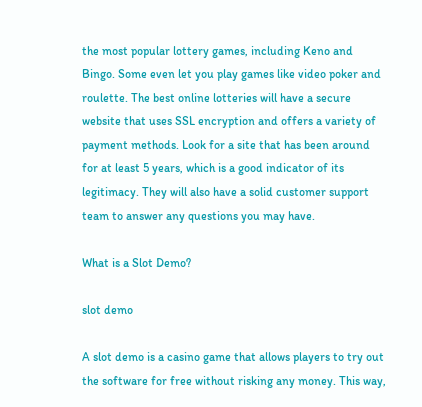the most popular lottery games, including Keno and Bingo. Some even let you play games like video poker and roulette. The best online lotteries will have a secure website that uses SSL encryption and offers a variety of payment methods. Look for a site that has been around for at least 5 years, which is a good indicator of its legitimacy. They will also have a solid customer support team to answer any questions you may have.

What is a Slot Demo?

slot demo

A slot demo is a casino game that allows players to try out the software for free without risking any money. This way,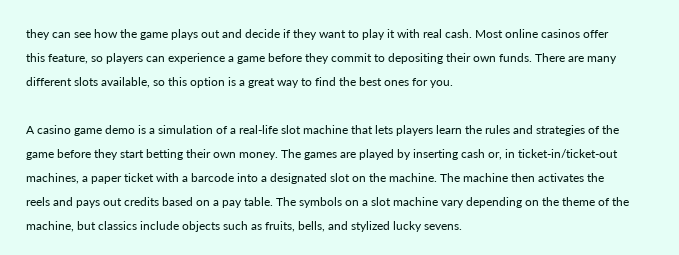they can see how the game plays out and decide if they want to play it with real cash. Most online casinos offer this feature, so players can experience a game before they commit to depositing their own funds. There are many different slots available, so this option is a great way to find the best ones for you.

A casino game demo is a simulation of a real-life slot machine that lets players learn the rules and strategies of the game before they start betting their own money. The games are played by inserting cash or, in ticket-in/ticket-out machines, a paper ticket with a barcode into a designated slot on the machine. The machine then activates the reels and pays out credits based on a pay table. The symbols on a slot machine vary depending on the theme of the machine, but classics include objects such as fruits, bells, and stylized lucky sevens.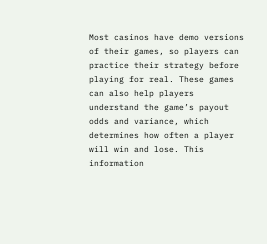Most casinos have demo versions of their games, so players can practice their strategy before playing for real. These games can also help players understand the game’s payout odds and variance, which determines how often a player will win and lose. This information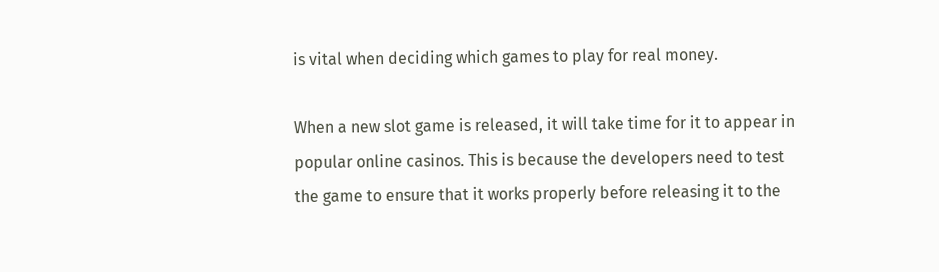is vital when deciding which games to play for real money.

When a new slot game is released, it will take time for it to appear in popular online casinos. This is because the developers need to test the game to ensure that it works properly before releasing it to the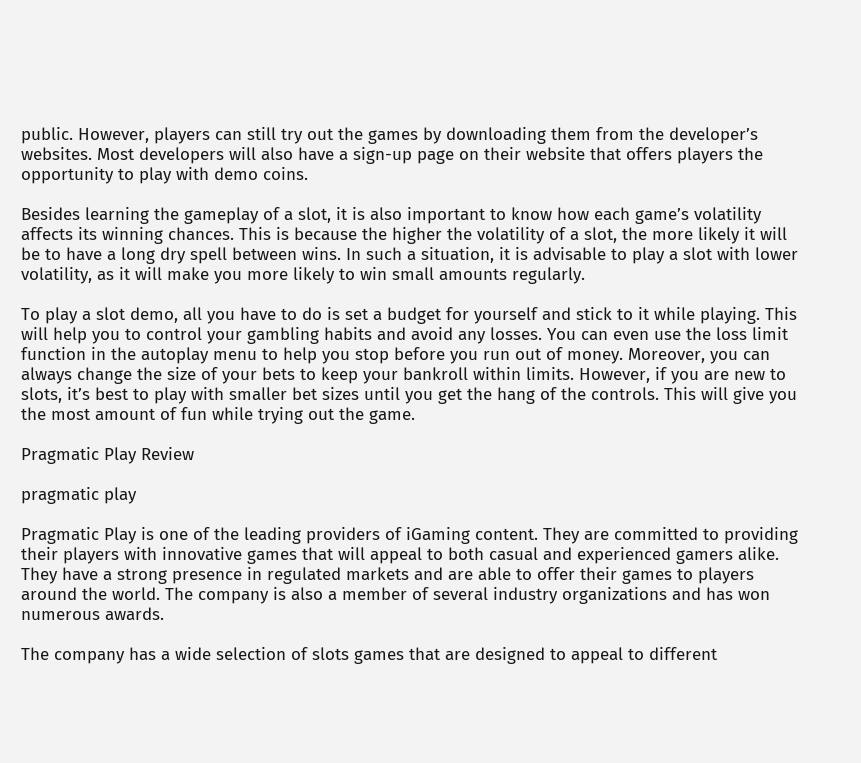public. However, players can still try out the games by downloading them from the developer’s websites. Most developers will also have a sign-up page on their website that offers players the opportunity to play with demo coins.

Besides learning the gameplay of a slot, it is also important to know how each game’s volatility affects its winning chances. This is because the higher the volatility of a slot, the more likely it will be to have a long dry spell between wins. In such a situation, it is advisable to play a slot with lower volatility, as it will make you more likely to win small amounts regularly.

To play a slot demo, all you have to do is set a budget for yourself and stick to it while playing. This will help you to control your gambling habits and avoid any losses. You can even use the loss limit function in the autoplay menu to help you stop before you run out of money. Moreover, you can always change the size of your bets to keep your bankroll within limits. However, if you are new to slots, it’s best to play with smaller bet sizes until you get the hang of the controls. This will give you the most amount of fun while trying out the game.

Pragmatic Play Review

pragmatic play

Pragmatic Play is one of the leading providers of iGaming content. They are committed to providing their players with innovative games that will appeal to both casual and experienced gamers alike. They have a strong presence in regulated markets and are able to offer their games to players around the world. The company is also a member of several industry organizations and has won numerous awards.

The company has a wide selection of slots games that are designed to appeal to different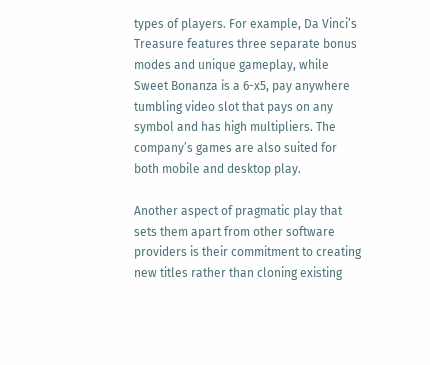types of players. For example, Da Vinci’s Treasure features three separate bonus modes and unique gameplay, while Sweet Bonanza is a 6-x5, pay anywhere tumbling video slot that pays on any symbol and has high multipliers. The company’s games are also suited for both mobile and desktop play.

Another aspect of pragmatic play that sets them apart from other software providers is their commitment to creating new titles rather than cloning existing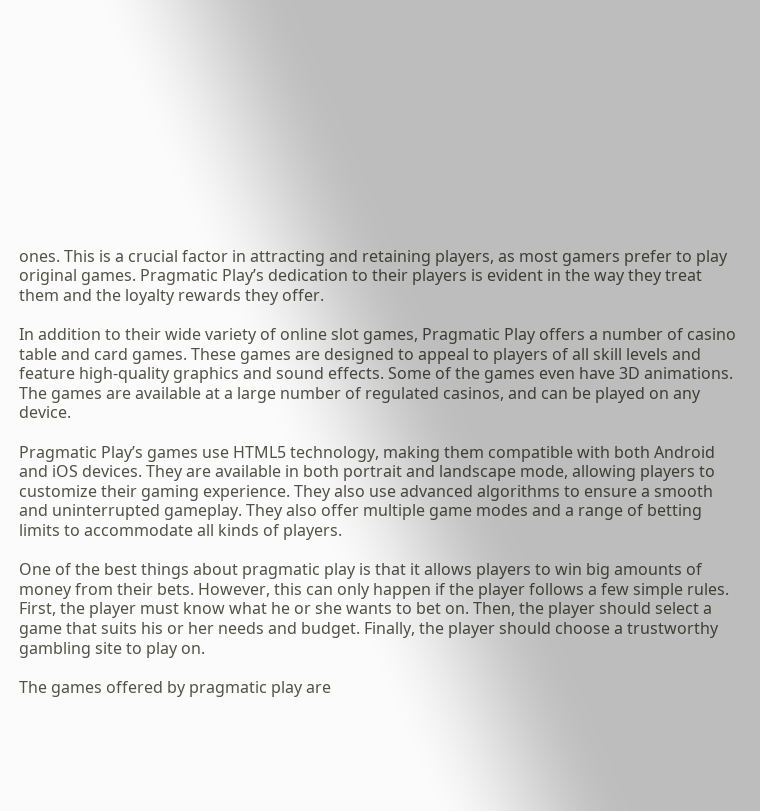ones. This is a crucial factor in attracting and retaining players, as most gamers prefer to play original games. Pragmatic Play’s dedication to their players is evident in the way they treat them and the loyalty rewards they offer.

In addition to their wide variety of online slot games, Pragmatic Play offers a number of casino table and card games. These games are designed to appeal to players of all skill levels and feature high-quality graphics and sound effects. Some of the games even have 3D animations. The games are available at a large number of regulated casinos, and can be played on any device.

Pragmatic Play’s games use HTML5 technology, making them compatible with both Android and iOS devices. They are available in both portrait and landscape mode, allowing players to customize their gaming experience. They also use advanced algorithms to ensure a smooth and uninterrupted gameplay. They also offer multiple game modes and a range of betting limits to accommodate all kinds of players.

One of the best things about pragmatic play is that it allows players to win big amounts of money from their bets. However, this can only happen if the player follows a few simple rules. First, the player must know what he or she wants to bet on. Then, the player should select a game that suits his or her needs and budget. Finally, the player should choose a trustworthy gambling site to play on.

The games offered by pragmatic play are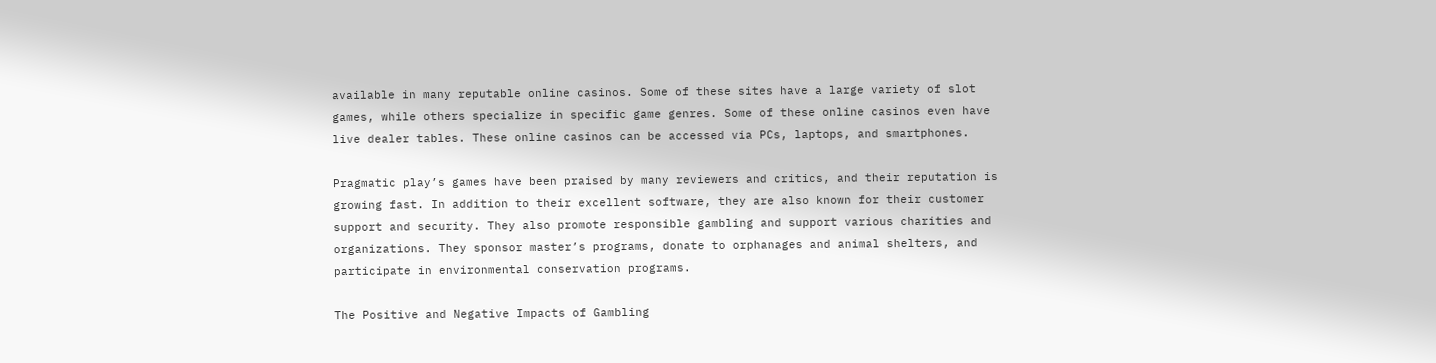available in many reputable online casinos. Some of these sites have a large variety of slot games, while others specialize in specific game genres. Some of these online casinos even have live dealer tables. These online casinos can be accessed via PCs, laptops, and smartphones.

Pragmatic play’s games have been praised by many reviewers and critics, and their reputation is growing fast. In addition to their excellent software, they are also known for their customer support and security. They also promote responsible gambling and support various charities and organizations. They sponsor master’s programs, donate to orphanages and animal shelters, and participate in environmental conservation programs.

The Positive and Negative Impacts of Gambling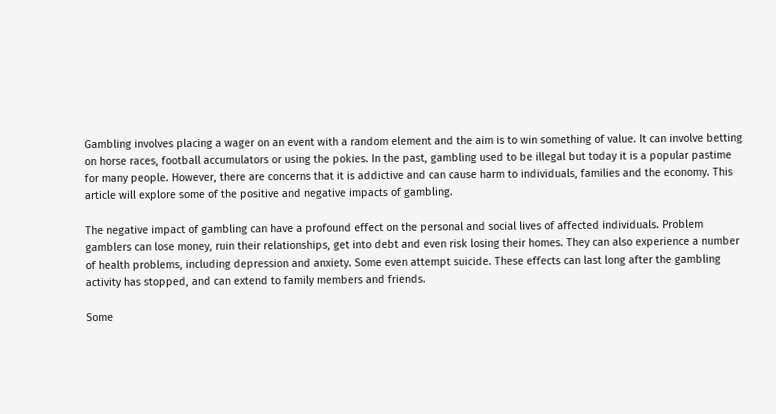Gambling involves placing a wager on an event with a random element and the aim is to win something of value. It can involve betting on horse races, football accumulators or using the pokies. In the past, gambling used to be illegal but today it is a popular pastime for many people. However, there are concerns that it is addictive and can cause harm to individuals, families and the economy. This article will explore some of the positive and negative impacts of gambling.

The negative impact of gambling can have a profound effect on the personal and social lives of affected individuals. Problem gamblers can lose money, ruin their relationships, get into debt and even risk losing their homes. They can also experience a number of health problems, including depression and anxiety. Some even attempt suicide. These effects can last long after the gambling activity has stopped, and can extend to family members and friends.

Some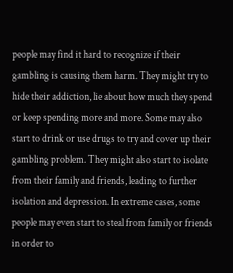people may find it hard to recognize if their gambling is causing them harm. They might try to hide their addiction, lie about how much they spend or keep spending more and more. Some may also start to drink or use drugs to try and cover up their gambling problem. They might also start to isolate from their family and friends, leading to further isolation and depression. In extreme cases, some people may even start to steal from family or friends in order to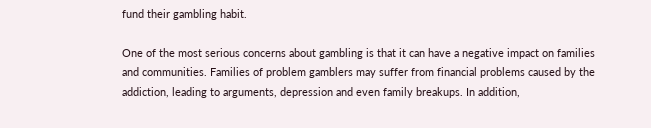fund their gambling habit.

One of the most serious concerns about gambling is that it can have a negative impact on families and communities. Families of problem gamblers may suffer from financial problems caused by the addiction, leading to arguments, depression and even family breakups. In addition,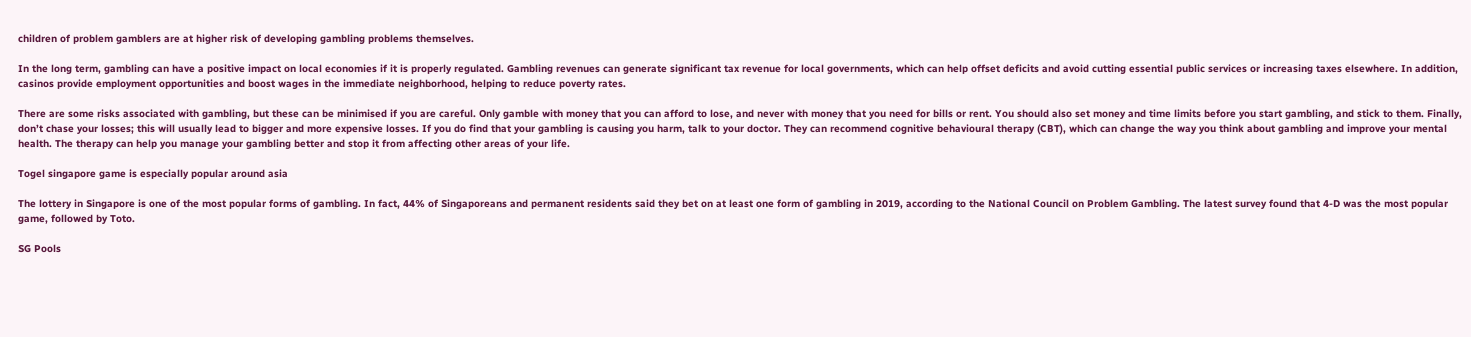children of problem gamblers are at higher risk of developing gambling problems themselves.

In the long term, gambling can have a positive impact on local economies if it is properly regulated. Gambling revenues can generate significant tax revenue for local governments, which can help offset deficits and avoid cutting essential public services or increasing taxes elsewhere. In addition, casinos provide employment opportunities and boost wages in the immediate neighborhood, helping to reduce poverty rates.

There are some risks associated with gambling, but these can be minimised if you are careful. Only gamble with money that you can afford to lose, and never with money that you need for bills or rent. You should also set money and time limits before you start gambling, and stick to them. Finally, don’t chase your losses; this will usually lead to bigger and more expensive losses. If you do find that your gambling is causing you harm, talk to your doctor. They can recommend cognitive behavioural therapy (CBT), which can change the way you think about gambling and improve your mental health. The therapy can help you manage your gambling better and stop it from affecting other areas of your life.

Togel singapore game is especially popular around asia

The lottery in Singapore is one of the most popular forms of gambling. In fact, 44% of Singaporeans and permanent residents said they bet on at least one form of gambling in 2019, according to the National Council on Problem Gambling. The latest survey found that 4-D was the most popular game, followed by Toto.

SG Pools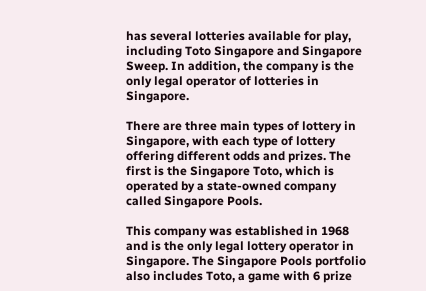has several lotteries available for play, including Toto Singapore and Singapore Sweep. In addition, the company is the only legal operator of lotteries in Singapore.

There are three main types of lottery in Singapore, with each type of lottery offering different odds and prizes. The first is the Singapore Toto, which is operated by a state-owned company called Singapore Pools.

This company was established in 1968 and is the only legal lottery operator in Singapore. The Singapore Pools portfolio also includes Toto, a game with 6 prize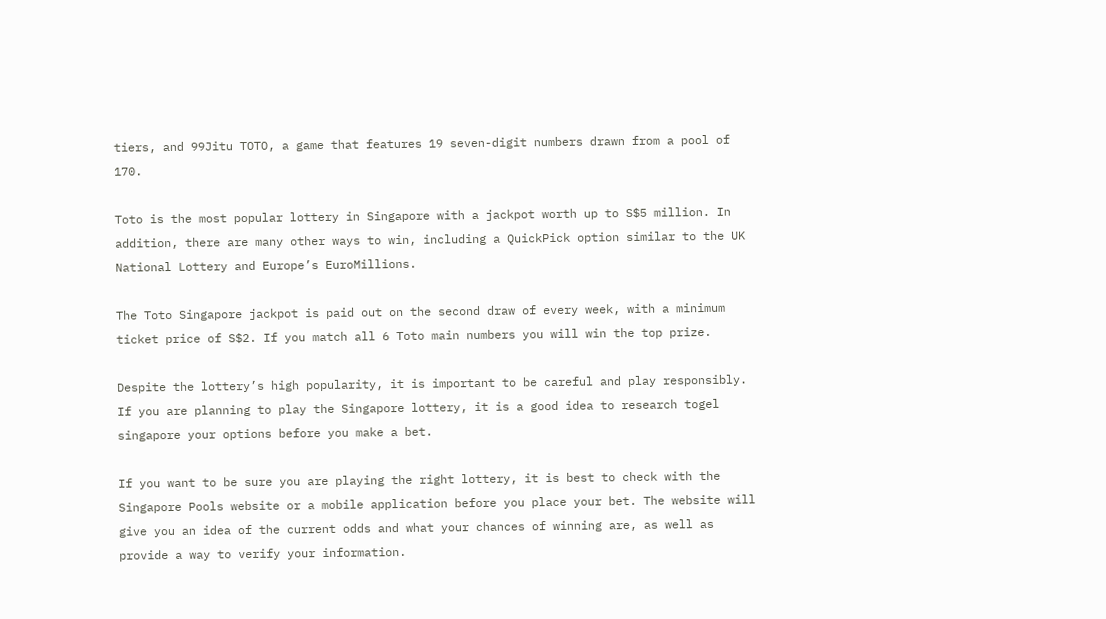tiers, and 99Jitu TOTO, a game that features 19 seven-digit numbers drawn from a pool of 170.

Toto is the most popular lottery in Singapore with a jackpot worth up to S$5 million. In addition, there are many other ways to win, including a QuickPick option similar to the UK National Lottery and Europe’s EuroMillions.

The Toto Singapore jackpot is paid out on the second draw of every week, with a minimum ticket price of S$2. If you match all 6 Toto main numbers you will win the top prize.

Despite the lottery’s high popularity, it is important to be careful and play responsibly. If you are planning to play the Singapore lottery, it is a good idea to research togel singapore your options before you make a bet.

If you want to be sure you are playing the right lottery, it is best to check with the Singapore Pools website or a mobile application before you place your bet. The website will give you an idea of the current odds and what your chances of winning are, as well as provide a way to verify your information.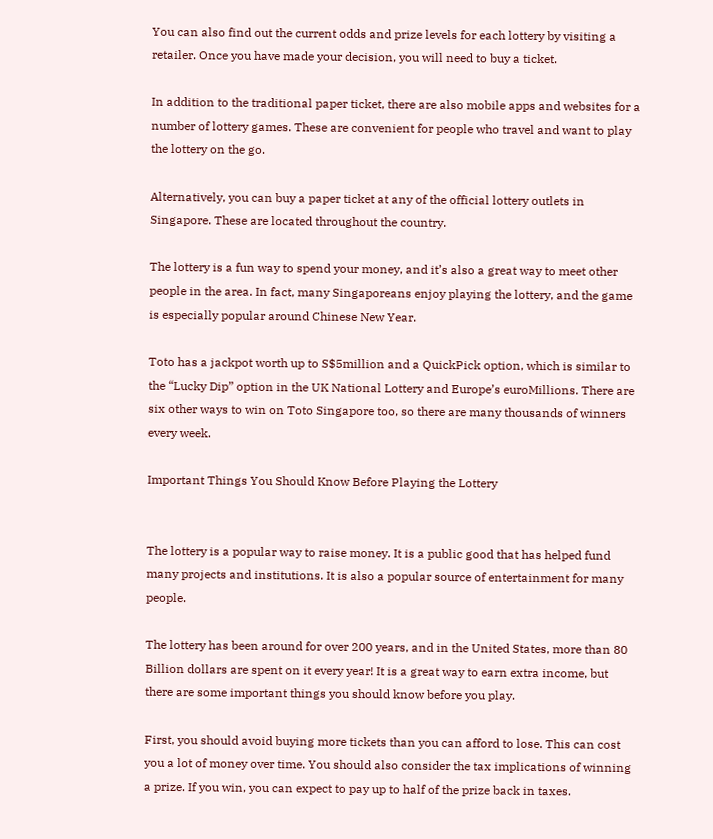You can also find out the current odds and prize levels for each lottery by visiting a retailer. Once you have made your decision, you will need to buy a ticket.

In addition to the traditional paper ticket, there are also mobile apps and websites for a number of lottery games. These are convenient for people who travel and want to play the lottery on the go.

Alternatively, you can buy a paper ticket at any of the official lottery outlets in Singapore. These are located throughout the country.

The lottery is a fun way to spend your money, and it’s also a great way to meet other people in the area. In fact, many Singaporeans enjoy playing the lottery, and the game is especially popular around Chinese New Year.

Toto has a jackpot worth up to S$5million and a QuickPick option, which is similar to the “Lucky Dip” option in the UK National Lottery and Europe’s euroMillions. There are six other ways to win on Toto Singapore too, so there are many thousands of winners every week.

Important Things You Should Know Before Playing the Lottery


The lottery is a popular way to raise money. It is a public good that has helped fund many projects and institutions. It is also a popular source of entertainment for many people.

The lottery has been around for over 200 years, and in the United States, more than 80 Billion dollars are spent on it every year! It is a great way to earn extra income, but there are some important things you should know before you play.

First, you should avoid buying more tickets than you can afford to lose. This can cost you a lot of money over time. You should also consider the tax implications of winning a prize. If you win, you can expect to pay up to half of the prize back in taxes.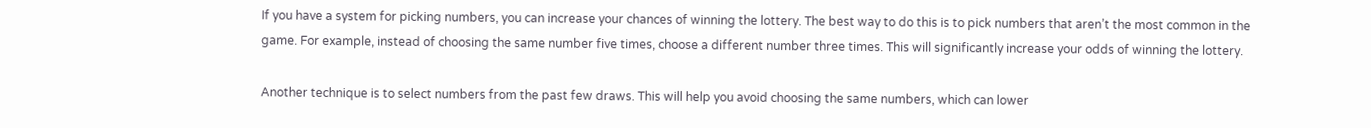If you have a system for picking numbers, you can increase your chances of winning the lottery. The best way to do this is to pick numbers that aren’t the most common in the game. For example, instead of choosing the same number five times, choose a different number three times. This will significantly increase your odds of winning the lottery.

Another technique is to select numbers from the past few draws. This will help you avoid choosing the same numbers, which can lower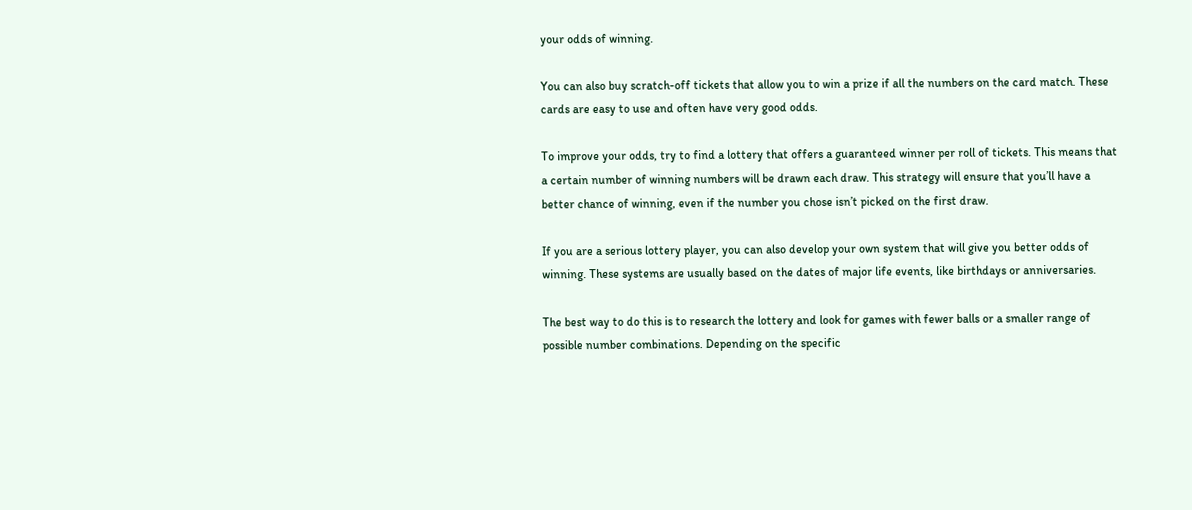your odds of winning.

You can also buy scratch-off tickets that allow you to win a prize if all the numbers on the card match. These cards are easy to use and often have very good odds.

To improve your odds, try to find a lottery that offers a guaranteed winner per roll of tickets. This means that a certain number of winning numbers will be drawn each draw. This strategy will ensure that you’ll have a better chance of winning, even if the number you chose isn’t picked on the first draw.

If you are a serious lottery player, you can also develop your own system that will give you better odds of winning. These systems are usually based on the dates of major life events, like birthdays or anniversaries.

The best way to do this is to research the lottery and look for games with fewer balls or a smaller range of possible number combinations. Depending on the specific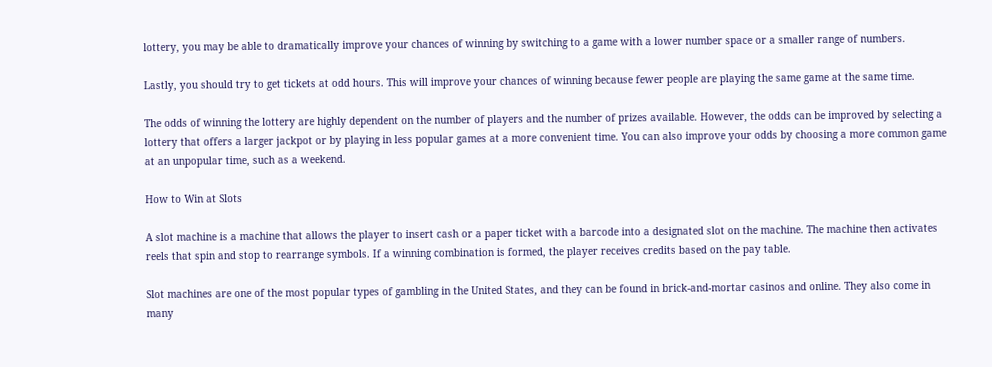lottery, you may be able to dramatically improve your chances of winning by switching to a game with a lower number space or a smaller range of numbers.

Lastly, you should try to get tickets at odd hours. This will improve your chances of winning because fewer people are playing the same game at the same time.

The odds of winning the lottery are highly dependent on the number of players and the number of prizes available. However, the odds can be improved by selecting a lottery that offers a larger jackpot or by playing in less popular games at a more convenient time. You can also improve your odds by choosing a more common game at an unpopular time, such as a weekend.

How to Win at Slots

A slot machine is a machine that allows the player to insert cash or a paper ticket with a barcode into a designated slot on the machine. The machine then activates reels that spin and stop to rearrange symbols. If a winning combination is formed, the player receives credits based on the pay table.

Slot machines are one of the most popular types of gambling in the United States, and they can be found in brick-and-mortar casinos and online. They also come in many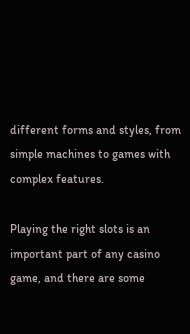different forms and styles, from simple machines to games with complex features.

Playing the right slots is an important part of any casino game, and there are some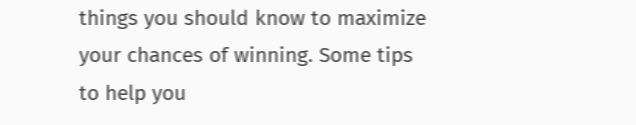things you should know to maximize your chances of winning. Some tips to help you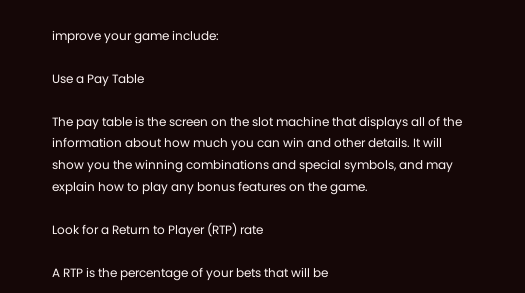improve your game include:

Use a Pay Table

The pay table is the screen on the slot machine that displays all of the information about how much you can win and other details. It will show you the winning combinations and special symbols, and may explain how to play any bonus features on the game.

Look for a Return to Player (RTP) rate

A RTP is the percentage of your bets that will be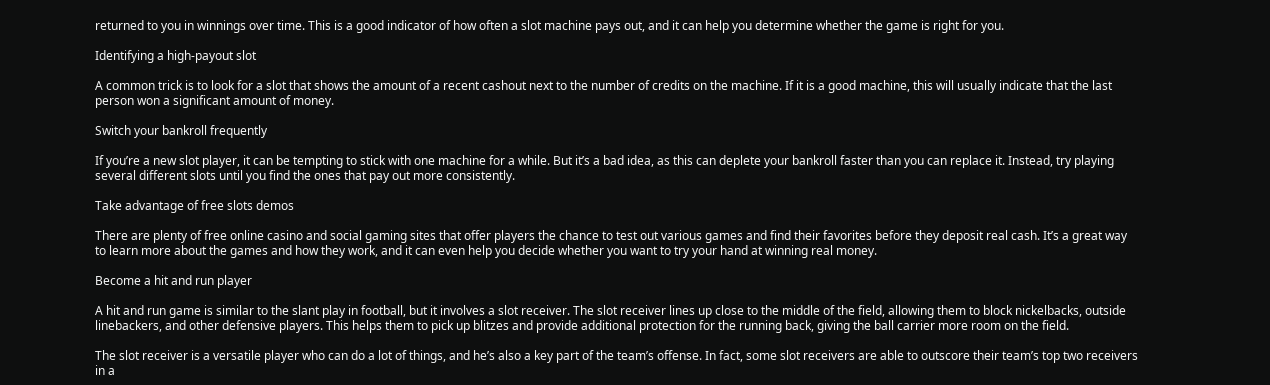returned to you in winnings over time. This is a good indicator of how often a slot machine pays out, and it can help you determine whether the game is right for you.

Identifying a high-payout slot

A common trick is to look for a slot that shows the amount of a recent cashout next to the number of credits on the machine. If it is a good machine, this will usually indicate that the last person won a significant amount of money.

Switch your bankroll frequently

If you’re a new slot player, it can be tempting to stick with one machine for a while. But it’s a bad idea, as this can deplete your bankroll faster than you can replace it. Instead, try playing several different slots until you find the ones that pay out more consistently.

Take advantage of free slots demos

There are plenty of free online casino and social gaming sites that offer players the chance to test out various games and find their favorites before they deposit real cash. It’s a great way to learn more about the games and how they work, and it can even help you decide whether you want to try your hand at winning real money.

Become a hit and run player

A hit and run game is similar to the slant play in football, but it involves a slot receiver. The slot receiver lines up close to the middle of the field, allowing them to block nickelbacks, outside linebackers, and other defensive players. This helps them to pick up blitzes and provide additional protection for the running back, giving the ball carrier more room on the field.

The slot receiver is a versatile player who can do a lot of things, and he’s also a key part of the team’s offense. In fact, some slot receivers are able to outscore their team’s top two receivers in a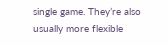single game. They’re also usually more flexible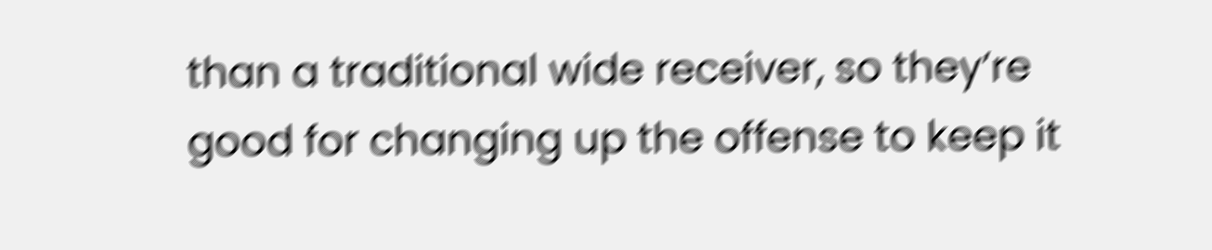than a traditional wide receiver, so they’re good for changing up the offense to keep it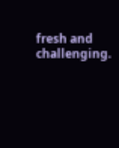fresh and challenging.